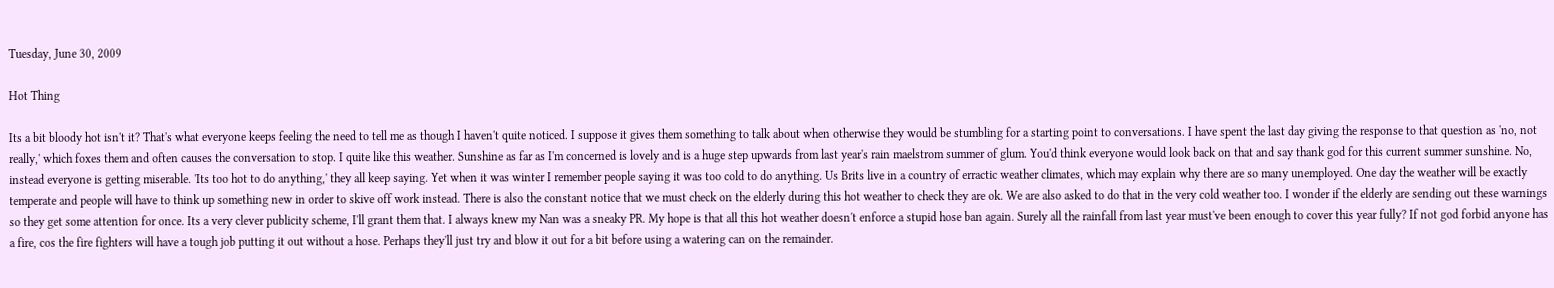Tuesday, June 30, 2009

Hot Thing

Its a bit bloody hot isn't it? That's what everyone keeps feeling the need to tell me as though I haven't quite noticed. I suppose it gives them something to talk about when otherwise they would be stumbling for a starting point to conversations. I have spent the last day giving the response to that question as 'no, not really,' which foxes them and often causes the conversation to stop. I quite like this weather. Sunshine as far as I'm concerned is lovely and is a huge step upwards from last year's rain maelstrom summer of glum. You'd think everyone would look back on that and say thank god for this current summer sunshine. No, instead everyone is getting miserable. 'Its too hot to do anything,' they all keep saying. Yet when it was winter I remember people saying it was too cold to do anything. Us Brits live in a country of erractic weather climates, which may explain why there are so many unemployed. One day the weather will be exactly temperate and people will have to think up something new in order to skive off work instead. There is also the constant notice that we must check on the elderly during this hot weather to check they are ok. We are also asked to do that in the very cold weather too. I wonder if the elderly are sending out these warnings so they get some attention for once. Its a very clever publicity scheme, I'll grant them that. I always knew my Nan was a sneaky PR. My hope is that all this hot weather doesn't enforce a stupid hose ban again. Surely all the rainfall from last year must've been enough to cover this year fully? If not god forbid anyone has a fire, cos the fire fighters will have a tough job putting it out without a hose. Perhaps they'll just try and blow it out for a bit before using a watering can on the remainder.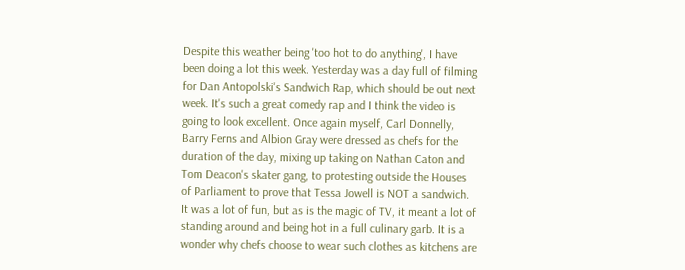Despite this weather being 'too hot to do anything', I have been doing a lot this week. Yesterday was a day full of filming for Dan Antopolski's Sandwich Rap, which should be out next week. It's such a great comedy rap and I think the video is going to look excellent. Once again myself, Carl Donnelly, Barry Ferns and Albion Gray were dressed as chefs for the duration of the day, mixing up taking on Nathan Caton and Tom Deacon's skater gang, to protesting outside the Houses of Parliament to prove that Tessa Jowell is NOT a sandwich. It was a lot of fun, but as is the magic of TV, it meant a lot of standing around and being hot in a full culinary garb. It is a wonder why chefs choose to wear such clothes as kitchens are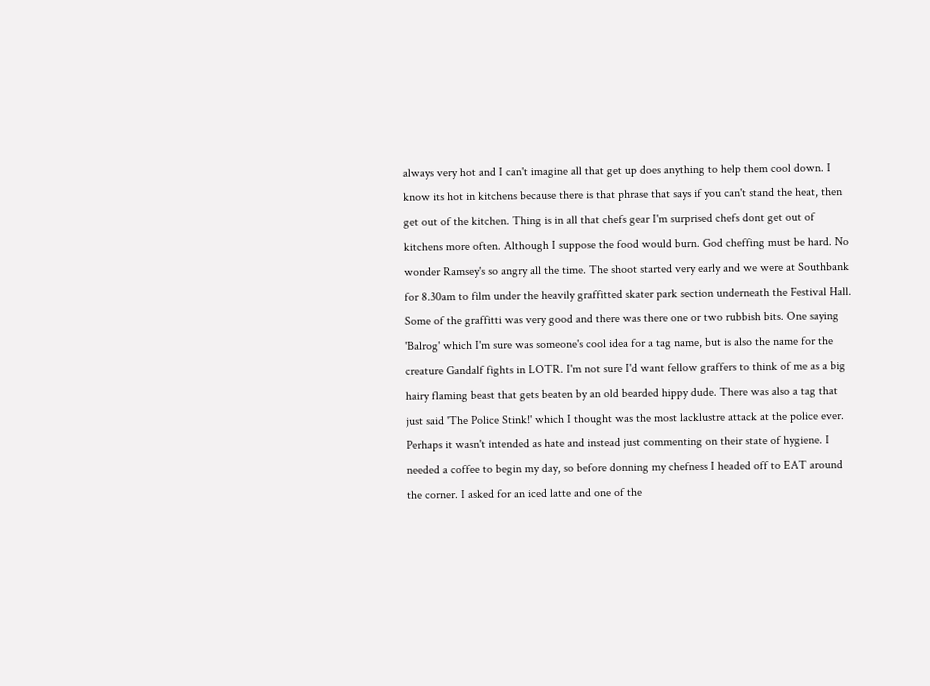always very hot and I can't imagine all that get up does anything to help them cool down. I know its hot in kitchens because there is that phrase that says if you can't stand the heat, then get out of the kitchen. Thing is in all that chefs gear I'm surprised chefs dont get out of kitchens more often. Although I suppose the food would burn. God cheffing must be hard. No wonder Ramsey's so angry all the time. The shoot started very early and we were at Southbank for 8.30am to film under the heavily graffitted skater park section underneath the Festival Hall. Some of the graffitti was very good and there was there one or two rubbish bits. One saying 'Balrog' which I'm sure was someone's cool idea for a tag name, but is also the name for the creature Gandalf fights in LOTR. I'm not sure I'd want fellow graffers to think of me as a big hairy flaming beast that gets beaten by an old bearded hippy dude. There was also a tag that just said 'The Police Stink!' which I thought was the most lacklustre attack at the police ever. Perhaps it wasn't intended as hate and instead just commenting on their state of hygiene. I needed a coffee to begin my day, so before donning my chefness I headed off to EAT around the corner. I asked for an iced latte and one of the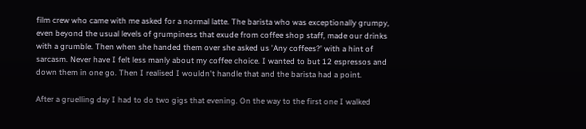film crew who came with me asked for a normal latte. The barista who was exceptionally grumpy, even beyond the usual levels of grumpiness that exude from coffee shop staff, made our drinks with a grumble. Then when she handed them over she asked us 'Any coffees?' with a hint of sarcasm. Never have I felt less manly about my coffee choice. I wanted to but 12 espressos and down them in one go. Then I realised I wouldn't handle that and the barista had a point.

After a gruelling day I had to do two gigs that evening. On the way to the first one I walked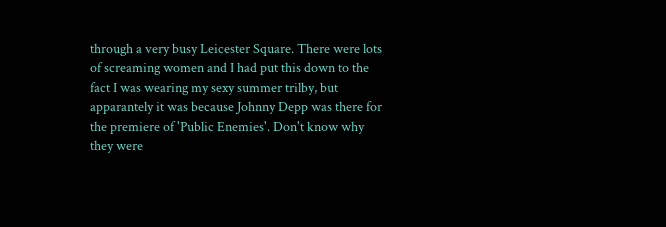through a very busy Leicester Square. There were lots of screaming women and I had put this down to the fact I was wearing my sexy summer trilby, but apparantely it was because Johnny Depp was there for the premiere of 'Public Enemies'. Don't know why they were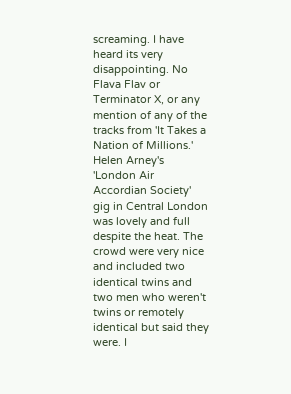screaming. I have heard its very disappointing. No Flava Flav or Terminator X, or any mention of any of the tracks from 'It Takes a Nation of Millions.' Helen Arney's 'London Air Accordian Society' gig in Central London was lovely and full despite the heat. The crowd were very nice and included two identical twins and two men who weren't twins or remotely identical but said they were. I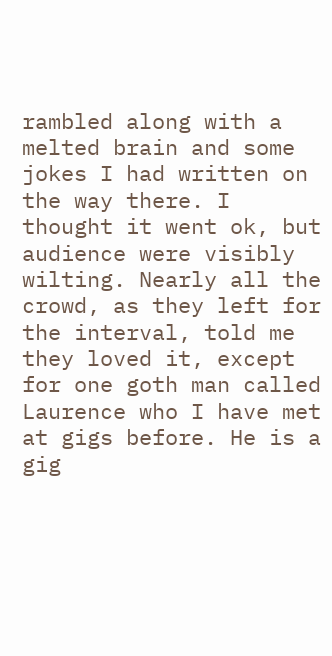rambled along with a melted brain and some jokes I had written on the way there. I thought it went ok, but audience were visibly wilting. Nearly all the crowd, as they left for the interval, told me they loved it, except for one goth man called Laurence who I have met at gigs before. He is a gig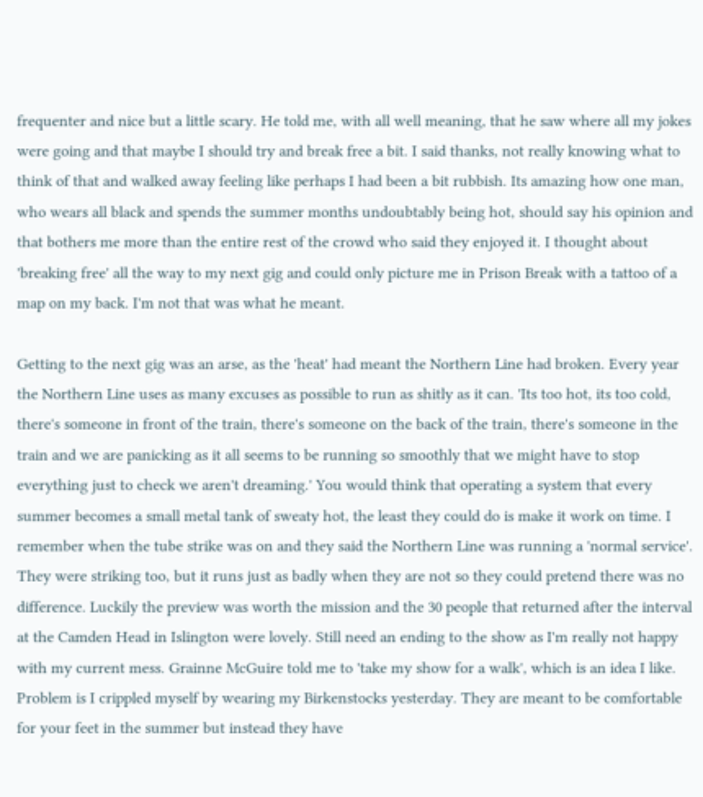frequenter and nice but a little scary. He told me, with all well meaning, that he saw where all my jokes were going and that maybe I should try and break free a bit. I said thanks, not really knowing what to think of that and walked away feeling like perhaps I had been a bit rubbish. Its amazing how one man, who wears all black and spends the summer months undoubtably being hot, should say his opinion and that bothers me more than the entire rest of the crowd who said they enjoyed it. I thought about 'breaking free' all the way to my next gig and could only picture me in Prison Break with a tattoo of a map on my back. I'm not that was what he meant.

Getting to the next gig was an arse, as the 'heat' had meant the Northern Line had broken. Every year the Northern Line uses as many excuses as possible to run as shitly as it can. 'Its too hot, its too cold, there's someone in front of the train, there's someone on the back of the train, there's someone in the train and we are panicking as it all seems to be running so smoothly that we might have to stop everything just to check we aren't dreaming.' You would think that operating a system that every summer becomes a small metal tank of sweaty hot, the least they could do is make it work on time. I remember when the tube strike was on and they said the Northern Line was running a 'normal service'. They were striking too, but it runs just as badly when they are not so they could pretend there was no difference. Luckily the preview was worth the mission and the 30 people that returned after the interval at the Camden Head in Islington were lovely. Still need an ending to the show as I'm really not happy with my current mess. Grainne McGuire told me to 'take my show for a walk', which is an idea I like. Problem is I crippled myself by wearing my Birkenstocks yesterday. They are meant to be comfortable for your feet in the summer but instead they have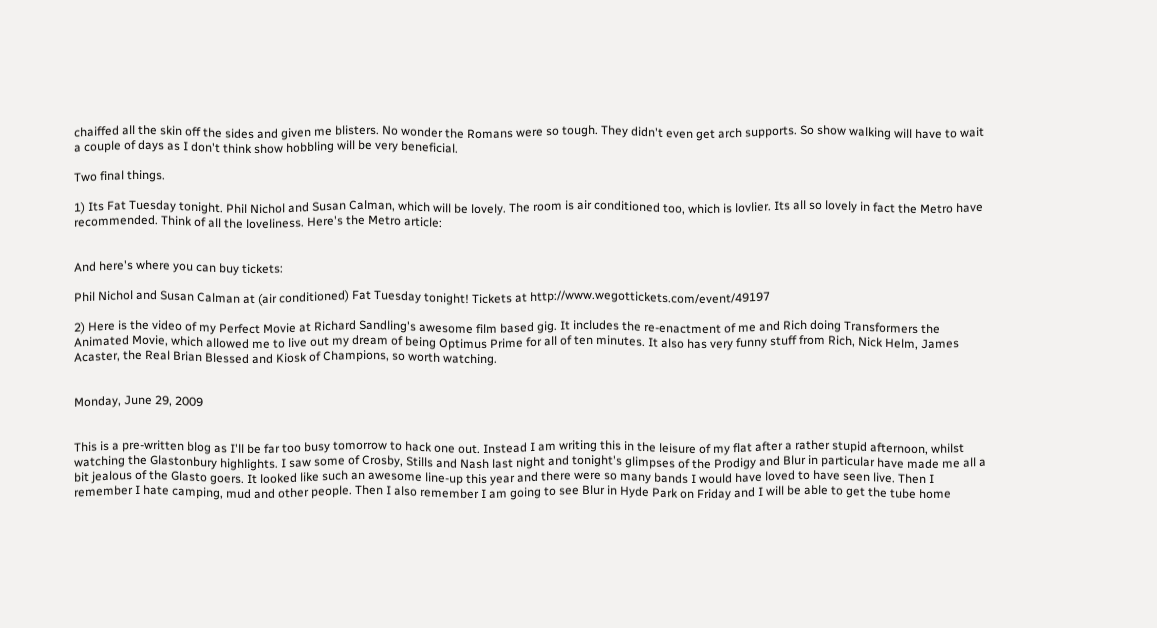chaiffed all the skin off the sides and given me blisters. No wonder the Romans were so tough. They didn't even get arch supports. So show walking will have to wait a couple of days as I don't think show hobbling will be very beneficial.

Two final things.

1) Its Fat Tuesday tonight. Phil Nichol and Susan Calman, which will be lovely. The room is air conditioned too, which is lovlier. Its all so lovely in fact the Metro have recommended. Think of all the loveliness. Here's the Metro article:


And here's where you can buy tickets:

Phil Nichol and Susan Calman at (air conditioned) Fat Tuesday tonight! Tickets at http://www.wegottickets.com/event/49197

2) Here is the video of my Perfect Movie at Richard Sandling's awesome film based gig. It includes the re-enactment of me and Rich doing Transformers the Animated Movie, which allowed me to live out my dream of being Optimus Prime for all of ten minutes. It also has very funny stuff from Rich, Nick Helm, James Acaster, the Real Brian Blessed and Kiosk of Champions, so worth watching.


Monday, June 29, 2009


This is a pre-written blog as I'll be far too busy tomorrow to hack one out. Instead I am writing this in the leisure of my flat after a rather stupid afternoon, whilst watching the Glastonbury highlights. I saw some of Crosby, Stills and Nash last night and tonight's glimpses of the Prodigy and Blur in particular have made me all a bit jealous of the Glasto goers. It looked like such an awesome line-up this year and there were so many bands I would have loved to have seen live. Then I remember I hate camping, mud and other people. Then I also remember I am going to see Blur in Hyde Park on Friday and I will be able to get the tube home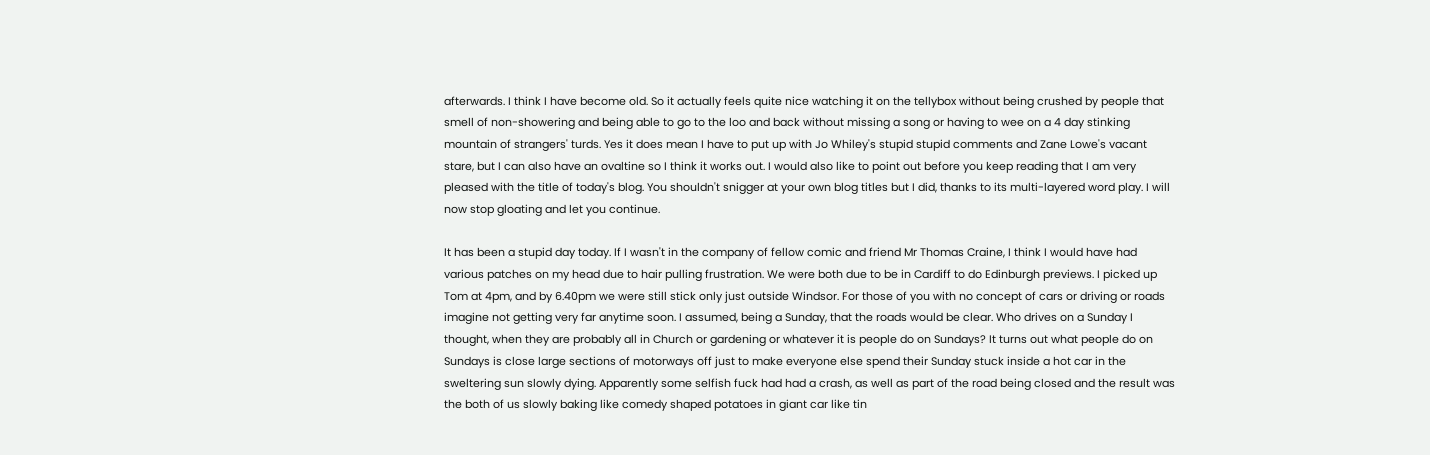afterwards. I think I have become old. So it actually feels quite nice watching it on the tellybox without being crushed by people that smell of non-showering and being able to go to the loo and back without missing a song or having to wee on a 4 day stinking mountain of strangers' turds. Yes it does mean I have to put up with Jo Whiley's stupid stupid comments and Zane Lowe's vacant stare, but I can also have an ovaltine so I think it works out. I would also like to point out before you keep reading that I am very pleased with the title of today's blog. You shouldn't snigger at your own blog titles but I did, thanks to its multi-layered word play. I will now stop gloating and let you continue.

It has been a stupid day today. If I wasn't in the company of fellow comic and friend Mr Thomas Craine, I think I would have had various patches on my head due to hair pulling frustration. We were both due to be in Cardiff to do Edinburgh previews. I picked up Tom at 4pm, and by 6.40pm we were still stick only just outside Windsor. For those of you with no concept of cars or driving or roads imagine not getting very far anytime soon. I assumed, being a Sunday, that the roads would be clear. Who drives on a Sunday I thought, when they are probably all in Church or gardening or whatever it is people do on Sundays? It turns out what people do on Sundays is close large sections of motorways off just to make everyone else spend their Sunday stuck inside a hot car in the sweltering sun slowly dying. Apparently some selfish fuck had had a crash, as well as part of the road being closed and the result was the both of us slowly baking like comedy shaped potatoes in giant car like tin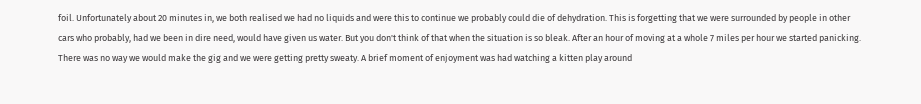foil. Unfortunately about 20 minutes in, we both realised we had no liquids and were this to continue we probably could die of dehydration. This is forgetting that we were surrounded by people in other cars who probably, had we been in dire need, would have given us water. But you don't think of that when the situation is so bleak. After an hour of moving at a whole 7 miles per hour we started panicking. There was no way we would make the gig and we were getting pretty sweaty. A brief moment of enjoyment was had watching a kitten play around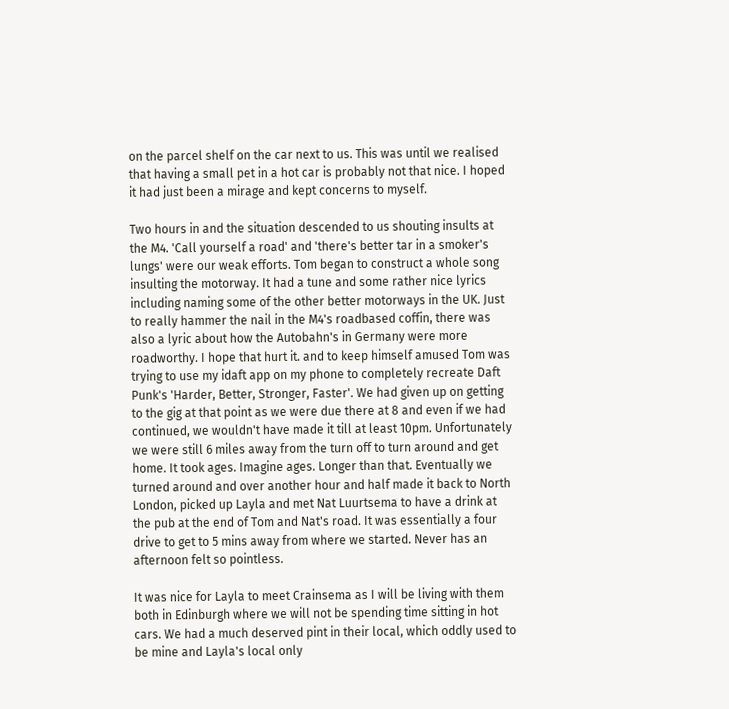on the parcel shelf on the car next to us. This was until we realised that having a small pet in a hot car is probably not that nice. I hoped it had just been a mirage and kept concerns to myself.

Two hours in and the situation descended to us shouting insults at the M4. 'Call yourself a road' and 'there's better tar in a smoker's lungs' were our weak efforts. Tom began to construct a whole song insulting the motorway. It had a tune and some rather nice lyrics including naming some of the other better motorways in the UK. Just to really hammer the nail in the M4's roadbased coffin, there was also a lyric about how the Autobahn's in Germany were more roadworthy. I hope that hurt it. and to keep himself amused Tom was trying to use my idaft app on my phone to completely recreate Daft Punk's 'Harder, Better, Stronger, Faster'. We had given up on getting to the gig at that point as we were due there at 8 and even if we had continued, we wouldn't have made it till at least 10pm. Unfortunately we were still 6 miles away from the turn off to turn around and get home. It took ages. Imagine ages. Longer than that. Eventually we turned around and over another hour and half made it back to North London, picked up Layla and met Nat Luurtsema to have a drink at the pub at the end of Tom and Nat's road. It was essentially a four drive to get to 5 mins away from where we started. Never has an afternoon felt so pointless.

It was nice for Layla to meet Crainsema as I will be living with them both in Edinburgh where we will not be spending time sitting in hot cars. We had a much deserved pint in their local, which oddly used to be mine and Layla's local only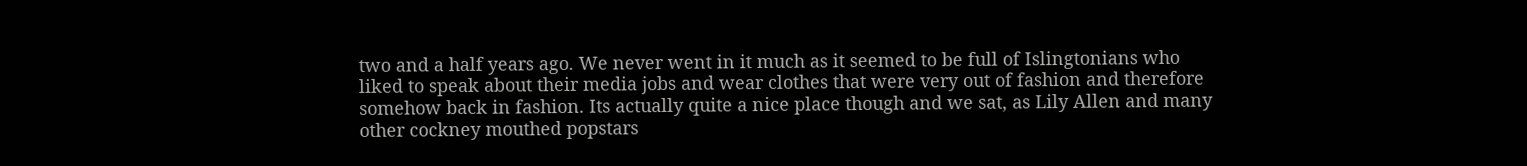two and a half years ago. We never went in it much as it seemed to be full of Islingtonians who liked to speak about their media jobs and wear clothes that were very out of fashion and therefore somehow back in fashion. Its actually quite a nice place though and we sat, as Lily Allen and many other cockney mouthed popstars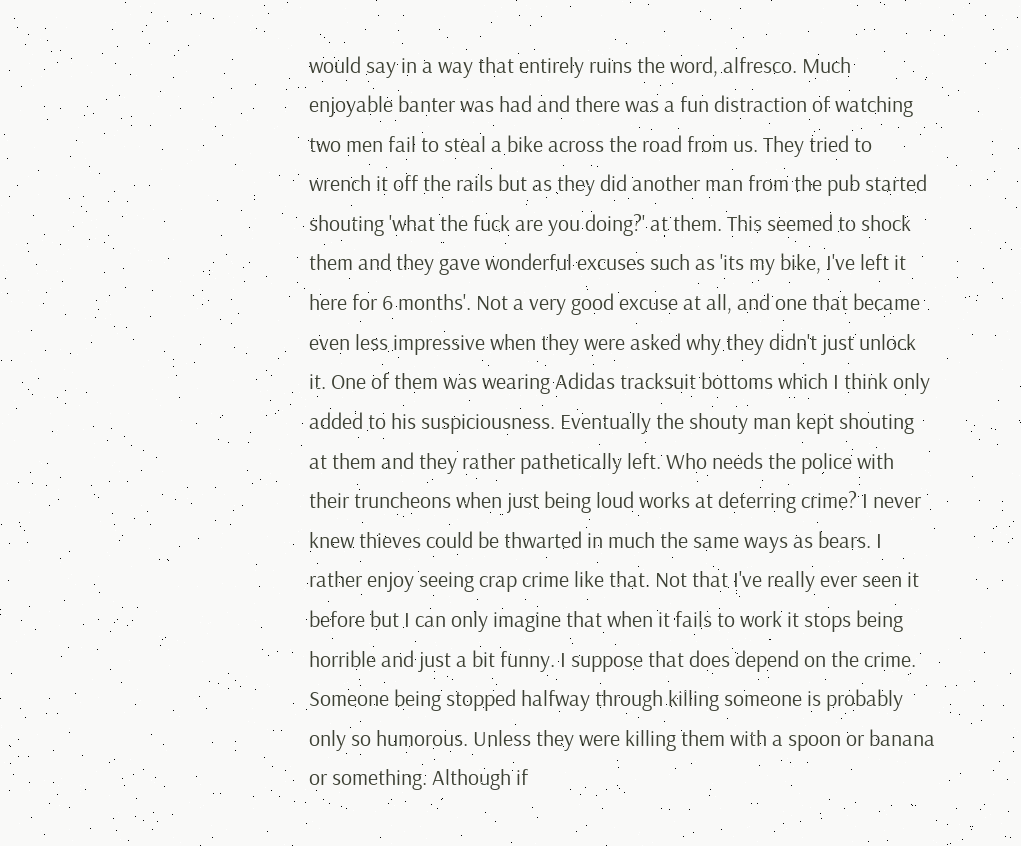would say in a way that entirely ruins the word, alfresco. Much enjoyable banter was had and there was a fun distraction of watching two men fail to steal a bike across the road from us. They tried to wrench it off the rails but as they did another man from the pub started shouting 'what the fuck are you doing?' at them. This seemed to shock them and they gave wonderful excuses such as 'its my bike, I've left it here for 6 months'. Not a very good excuse at all, and one that became even less impressive when they were asked why they didn't just unlock it. One of them was wearing Adidas tracksuit bottoms which I think only added to his suspiciousness. Eventually the shouty man kept shouting at them and they rather pathetically left. Who needs the police with their truncheons when just being loud works at deterring crime? I never knew thieves could be thwarted in much the same ways as bears. I rather enjoy seeing crap crime like that. Not that I've really ever seen it before but I can only imagine that when it fails to work it stops being horrible and just a bit funny. I suppose that does depend on the crime. Someone being stopped halfway through killing someone is probably only so humorous. Unless they were killing them with a spoon or banana or something. Although if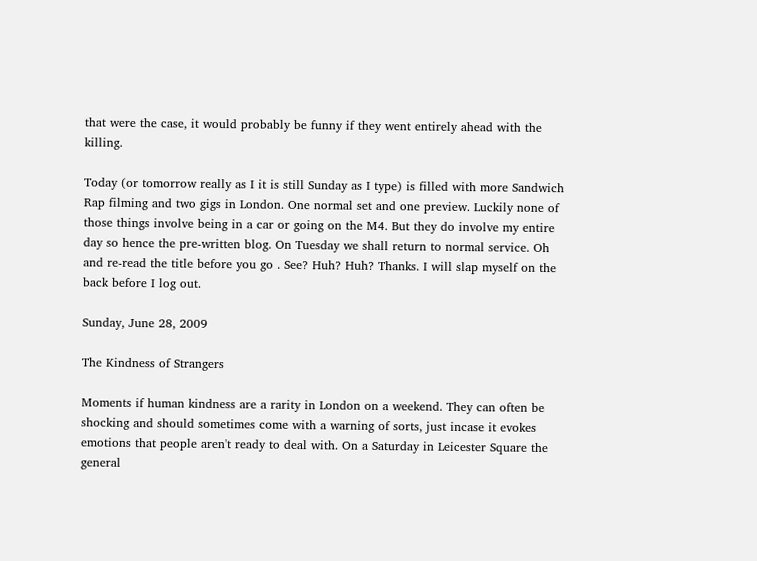that were the case, it would probably be funny if they went entirely ahead with the killing.

Today (or tomorrow really as I it is still Sunday as I type) is filled with more Sandwich Rap filming and two gigs in London. One normal set and one preview. Luckily none of those things involve being in a car or going on the M4. But they do involve my entire day so hence the pre-written blog. On Tuesday we shall return to normal service. Oh and re-read the title before you go . See? Huh? Huh? Thanks. I will slap myself on the back before I log out.

Sunday, June 28, 2009

The Kindness of Strangers

Moments if human kindness are a rarity in London on a weekend. They can often be shocking and should sometimes come with a warning of sorts, just incase it evokes emotions that people aren't ready to deal with. On a Saturday in Leicester Square the general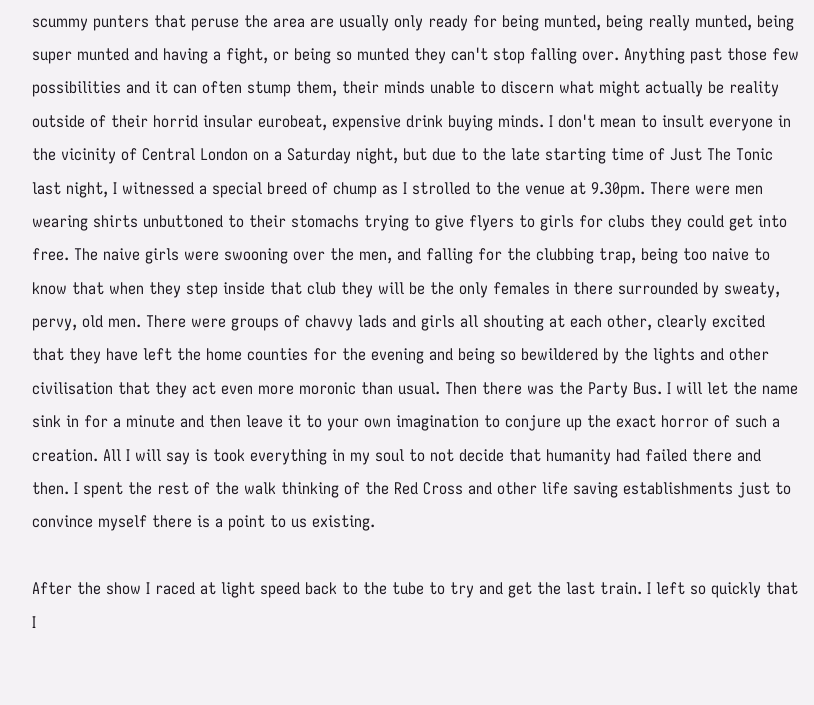scummy punters that peruse the area are usually only ready for being munted, being really munted, being super munted and having a fight, or being so munted they can't stop falling over. Anything past those few possibilities and it can often stump them, their minds unable to discern what might actually be reality outside of their horrid insular eurobeat, expensive drink buying minds. I don't mean to insult everyone in the vicinity of Central London on a Saturday night, but due to the late starting time of Just The Tonic last night, I witnessed a special breed of chump as I strolled to the venue at 9.30pm. There were men wearing shirts unbuttoned to their stomachs trying to give flyers to girls for clubs they could get into free. The naive girls were swooning over the men, and falling for the clubbing trap, being too naive to know that when they step inside that club they will be the only females in there surrounded by sweaty, pervy, old men. There were groups of chavvy lads and girls all shouting at each other, clearly excited that they have left the home counties for the evening and being so bewildered by the lights and other civilisation that they act even more moronic than usual. Then there was the Party Bus. I will let the name sink in for a minute and then leave it to your own imagination to conjure up the exact horror of such a creation. All I will say is took everything in my soul to not decide that humanity had failed there and then. I spent the rest of the walk thinking of the Red Cross and other life saving establishments just to convince myself there is a point to us existing.

After the show I raced at light speed back to the tube to try and get the last train. I left so quickly that I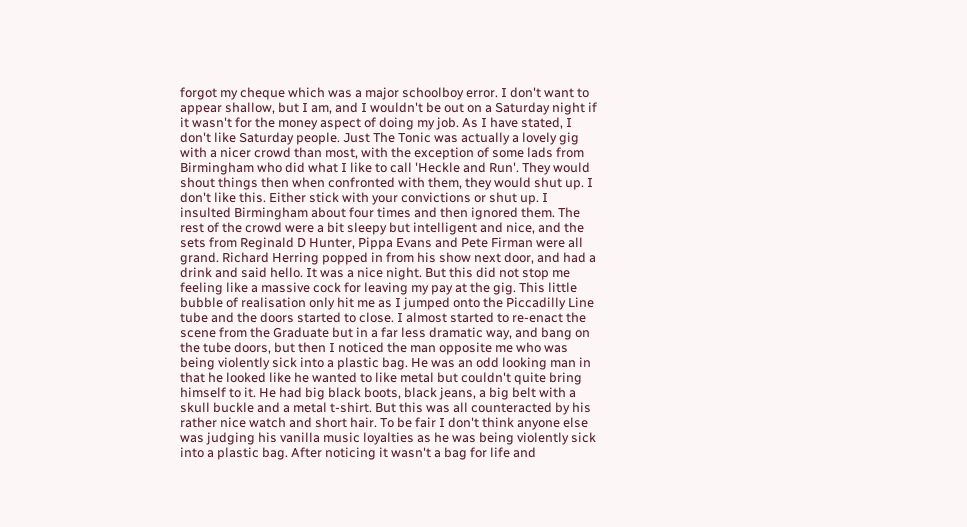forgot my cheque which was a major schoolboy error. I don't want to appear shallow, but I am, and I wouldn't be out on a Saturday night if it wasn't for the money aspect of doing my job. As I have stated, I don't like Saturday people. Just The Tonic was actually a lovely gig with a nicer crowd than most, with the exception of some lads from Birmingham who did what I like to call 'Heckle and Run'. They would shout things then when confronted with them, they would shut up. I don't like this. Either stick with your convictions or shut up. I insulted Birmingham about four times and then ignored them. The rest of the crowd were a bit sleepy but intelligent and nice, and the sets from Reginald D Hunter, Pippa Evans and Pete Firman were all grand. Richard Herring popped in from his show next door, and had a drink and said hello. It was a nice night. But this did not stop me feeling like a massive cock for leaving my pay at the gig. This little bubble of realisation only hit me as I jumped onto the Piccadilly Line tube and the doors started to close. I almost started to re-enact the scene from the Graduate but in a far less dramatic way, and bang on the tube doors, but then I noticed the man opposite me who was being violently sick into a plastic bag. He was an odd looking man in that he looked like he wanted to like metal but couldn't quite bring himself to it. He had big black boots, black jeans, a big belt with a skull buckle and a metal t-shirt. But this was all counteracted by his rather nice watch and short hair. To be fair I don't think anyone else was judging his vanilla music loyalties as he was being violently sick into a plastic bag. After noticing it wasn't a bag for life and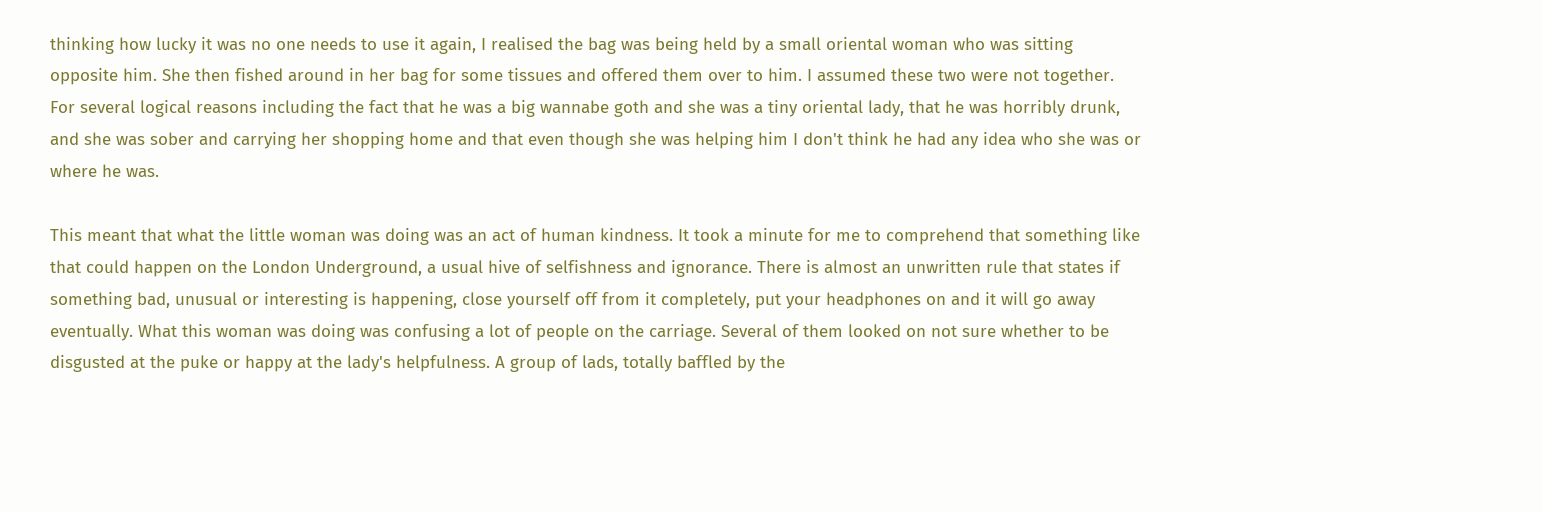thinking how lucky it was no one needs to use it again, I realised the bag was being held by a small oriental woman who was sitting opposite him. She then fished around in her bag for some tissues and offered them over to him. I assumed these two were not together. For several logical reasons including the fact that he was a big wannabe goth and she was a tiny oriental lady, that he was horribly drunk, and she was sober and carrying her shopping home and that even though she was helping him I don't think he had any idea who she was or where he was.

This meant that what the little woman was doing was an act of human kindness. It took a minute for me to comprehend that something like that could happen on the London Underground, a usual hive of selfishness and ignorance. There is almost an unwritten rule that states if something bad, unusual or interesting is happening, close yourself off from it completely, put your headphones on and it will go away eventually. What this woman was doing was confusing a lot of people on the carriage. Several of them looked on not sure whether to be disgusted at the puke or happy at the lady's helpfulness. A group of lads, totally baffled by the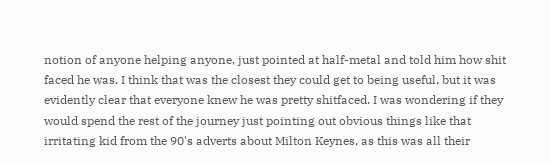notion of anyone helping anyone, just pointed at half-metal and told him how shit faced he was. I think that was the closest they could get to being useful, but it was evidently clear that everyone knew he was pretty shitfaced. I was wondering if they would spend the rest of the journey just pointing out obvious things like that irritating kid from the 90's adverts about Milton Keynes, as this was all their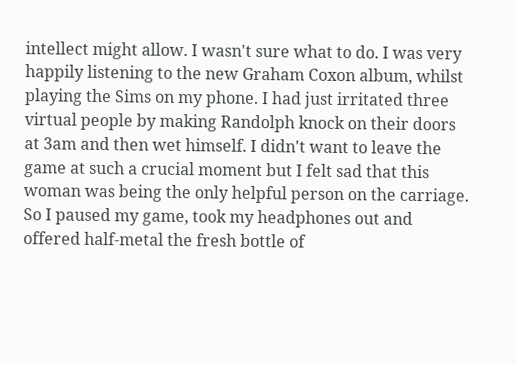intellect might allow. I wasn't sure what to do. I was very happily listening to the new Graham Coxon album, whilst playing the Sims on my phone. I had just irritated three virtual people by making Randolph knock on their doors at 3am and then wet himself. I didn't want to leave the game at such a crucial moment but I felt sad that this woman was being the only helpful person on the carriage. So I paused my game, took my headphones out and offered half-metal the fresh bottle of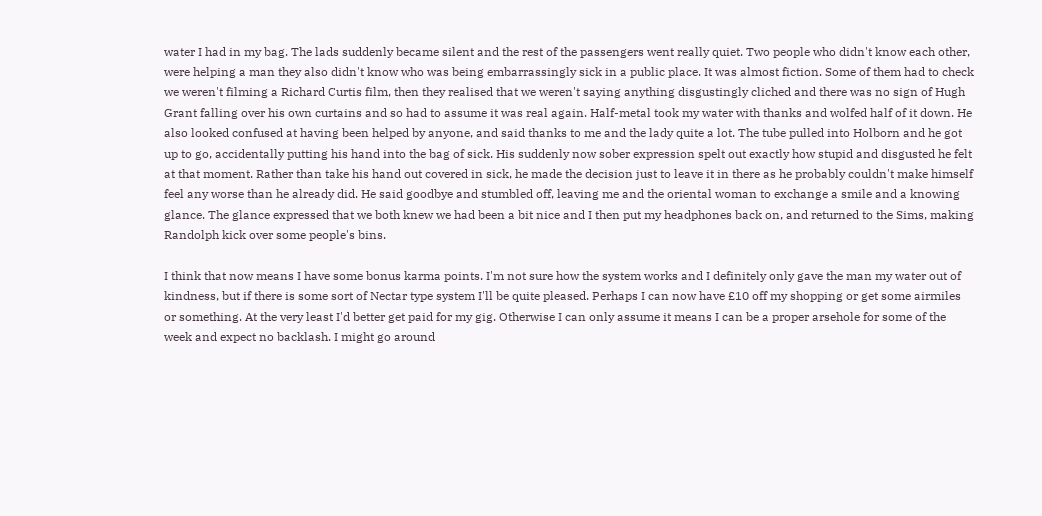water I had in my bag. The lads suddenly became silent and the rest of the passengers went really quiet. Two people who didn't know each other, were helping a man they also didn't know who was being embarrassingly sick in a public place. It was almost fiction. Some of them had to check we weren't filming a Richard Curtis film, then they realised that we weren't saying anything disgustingly cliched and there was no sign of Hugh Grant falling over his own curtains and so had to assume it was real again. Half-metal took my water with thanks and wolfed half of it down. He also looked confused at having been helped by anyone, and said thanks to me and the lady quite a lot. The tube pulled into Holborn and he got up to go, accidentally putting his hand into the bag of sick. His suddenly now sober expression spelt out exactly how stupid and disgusted he felt at that moment. Rather than take his hand out covered in sick, he made the decision just to leave it in there as he probably couldn't make himself feel any worse than he already did. He said goodbye and stumbled off, leaving me and the oriental woman to exchange a smile and a knowing glance. The glance expressed that we both knew we had been a bit nice and I then put my headphones back on, and returned to the Sims, making Randolph kick over some people's bins.

I think that now means I have some bonus karma points. I'm not sure how the system works and I definitely only gave the man my water out of kindness, but if there is some sort of Nectar type system I'll be quite pleased. Perhaps I can now have £10 off my shopping or get some airmiles or something. At the very least I'd better get paid for my gig. Otherwise I can only assume it means I can be a proper arsehole for some of the week and expect no backlash. I might go around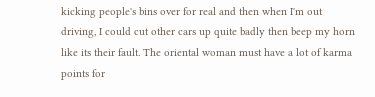kicking people's bins over for real and then when I'm out driving, I could cut other cars up quite badly then beep my horn like its their fault. The oriental woman must have a lot of karma points for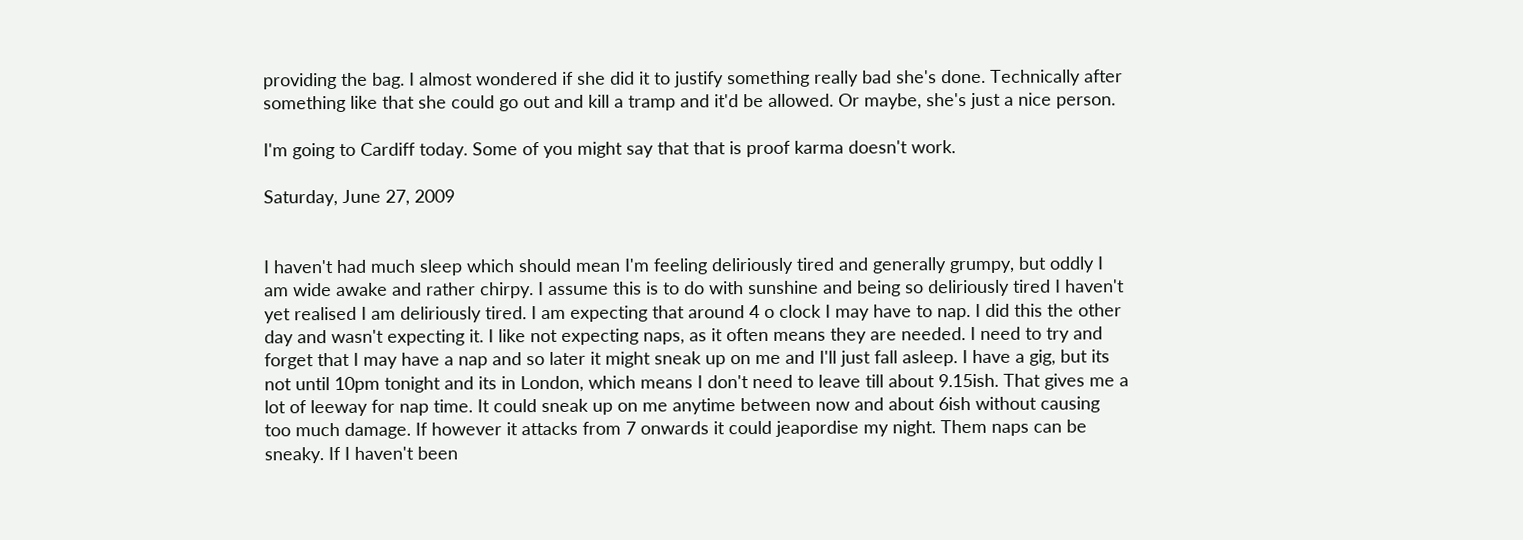providing the bag. I almost wondered if she did it to justify something really bad she's done. Technically after something like that she could go out and kill a tramp and it'd be allowed. Or maybe, she's just a nice person.

I'm going to Cardiff today. Some of you might say that that is proof karma doesn't work.

Saturday, June 27, 2009


I haven't had much sleep which should mean I'm feeling deliriously tired and generally grumpy, but oddly I am wide awake and rather chirpy. I assume this is to do with sunshine and being so deliriously tired I haven't yet realised I am deliriously tired. I am expecting that around 4 o clock I may have to nap. I did this the other day and wasn't expecting it. I like not expecting naps, as it often means they are needed. I need to try and forget that I may have a nap and so later it might sneak up on me and I'll just fall asleep. I have a gig, but its not until 10pm tonight and its in London, which means I don't need to leave till about 9.15ish. That gives me a lot of leeway for nap time. It could sneak up on me anytime between now and about 6ish without causing too much damage. If however it attacks from 7 onwards it could jeapordise my night. Them naps can be sneaky. If I haven't been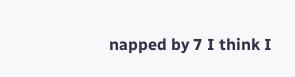napped by 7 I think I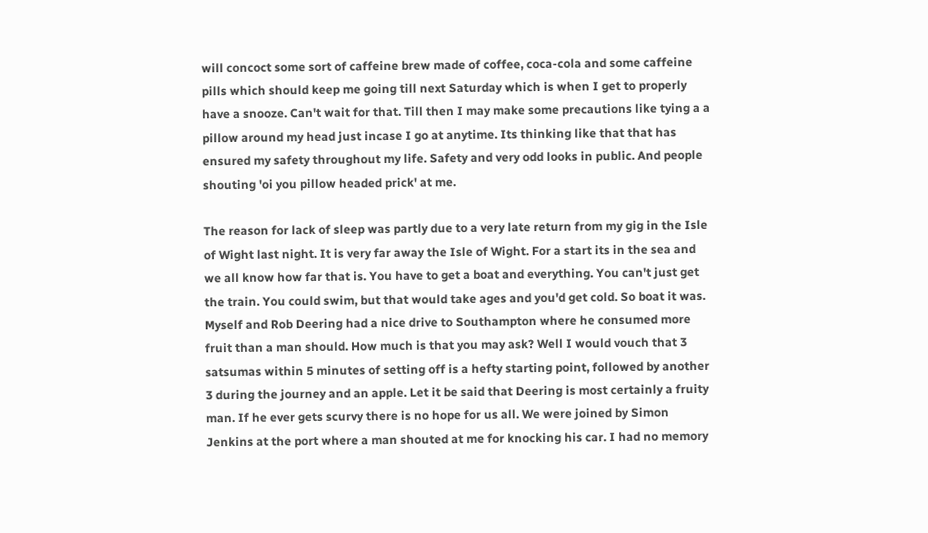will concoct some sort of caffeine brew made of coffee, coca-cola and some caffeine pills which should keep me going till next Saturday which is when I get to properly have a snooze. Can't wait for that. Till then I may make some precautions like tying a a pillow around my head just incase I go at anytime. Its thinking like that that has ensured my safety throughout my life. Safety and very odd looks in public. And people shouting 'oi you pillow headed prick' at me.

The reason for lack of sleep was partly due to a very late return from my gig in the Isle of Wight last night. It is very far away the Isle of Wight. For a start its in the sea and we all know how far that is. You have to get a boat and everything. You can't just get the train. You could swim, but that would take ages and you'd get cold. So boat it was. Myself and Rob Deering had a nice drive to Southampton where he consumed more fruit than a man should. How much is that you may ask? Well I would vouch that 3 satsumas within 5 minutes of setting off is a hefty starting point, followed by another 3 during the journey and an apple. Let it be said that Deering is most certainly a fruity man. If he ever gets scurvy there is no hope for us all. We were joined by Simon Jenkins at the port where a man shouted at me for knocking his car. I had no memory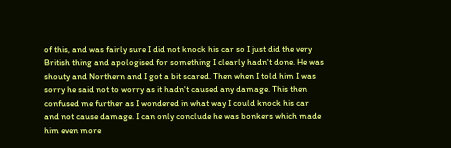of this, and was fairly sure I did not knock his car so I just did the very British thing and apologised for something I clearly hadn't done. He was shouty and Northern and I got a bit scared. Then when I told him I was sorry he said not to worry as it hadn't caused any damage. This then confused me further as I wondered in what way I could knock his car and not cause damage. I can only conclude he was bonkers which made him even more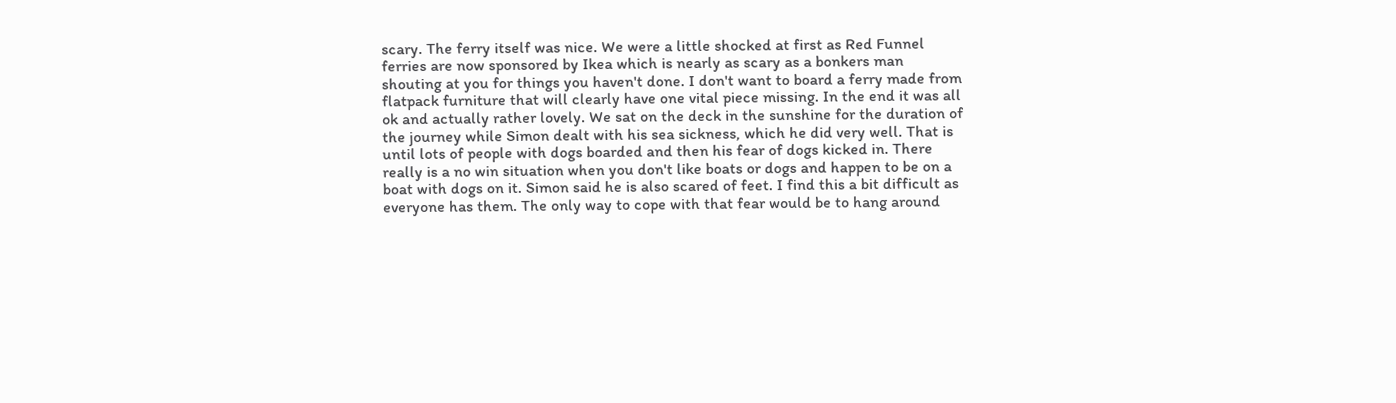scary. The ferry itself was nice. We were a little shocked at first as Red Funnel ferries are now sponsored by Ikea which is nearly as scary as a bonkers man shouting at you for things you haven't done. I don't want to board a ferry made from flatpack furniture that will clearly have one vital piece missing. In the end it was all ok and actually rather lovely. We sat on the deck in the sunshine for the duration of the journey while Simon dealt with his sea sickness, which he did very well. That is until lots of people with dogs boarded and then his fear of dogs kicked in. There really is a no win situation when you don't like boats or dogs and happen to be on a boat with dogs on it. Simon said he is also scared of feet. I find this a bit difficult as everyone has them. The only way to cope with that fear would be to hang around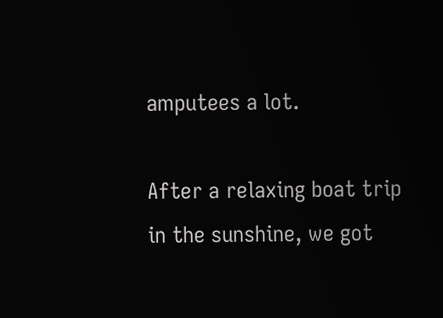amputees a lot.

After a relaxing boat trip in the sunshine, we got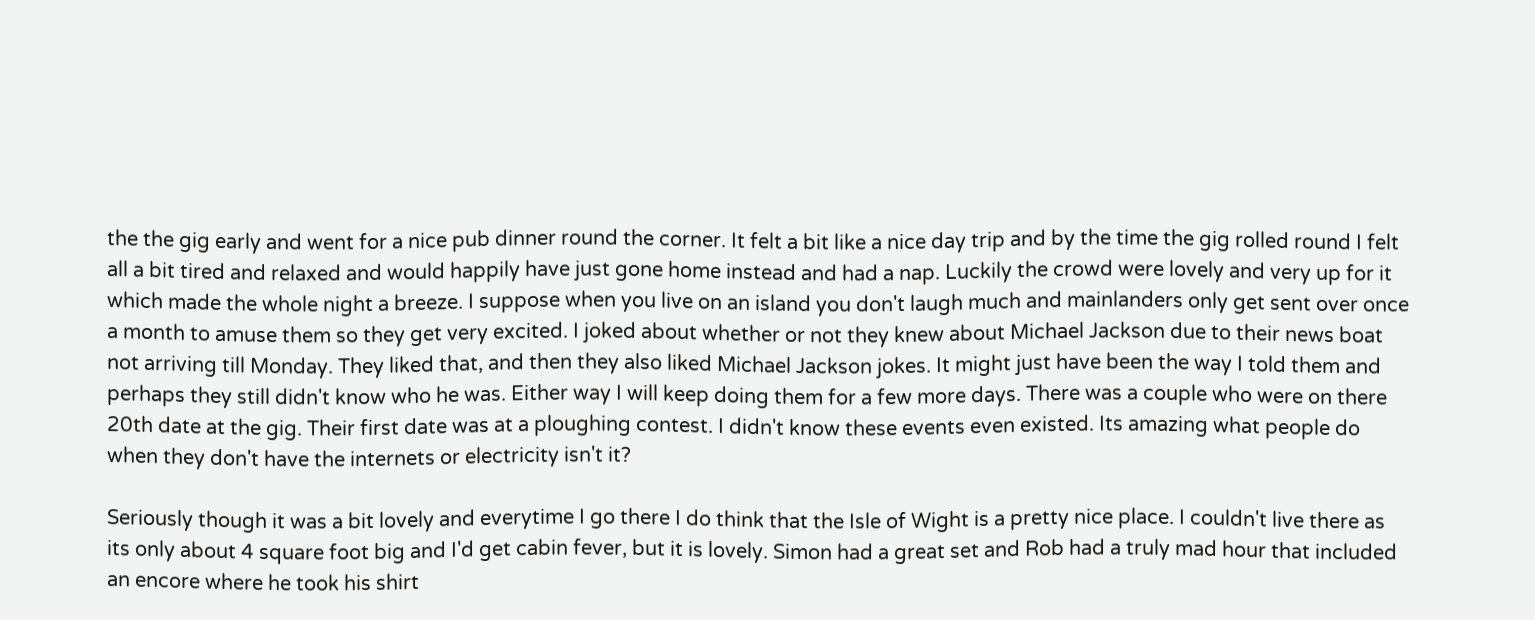the the gig early and went for a nice pub dinner round the corner. It felt a bit like a nice day trip and by the time the gig rolled round I felt all a bit tired and relaxed and would happily have just gone home instead and had a nap. Luckily the crowd were lovely and very up for it which made the whole night a breeze. I suppose when you live on an island you don't laugh much and mainlanders only get sent over once a month to amuse them so they get very excited. I joked about whether or not they knew about Michael Jackson due to their news boat not arriving till Monday. They liked that, and then they also liked Michael Jackson jokes. It might just have been the way I told them and perhaps they still didn't know who he was. Either way I will keep doing them for a few more days. There was a couple who were on there 20th date at the gig. Their first date was at a ploughing contest. I didn't know these events even existed. Its amazing what people do when they don't have the internets or electricity isn't it?

Seriously though it was a bit lovely and everytime I go there I do think that the Isle of Wight is a pretty nice place. I couldn't live there as its only about 4 square foot big and I'd get cabin fever, but it is lovely. Simon had a great set and Rob had a truly mad hour that included an encore where he took his shirt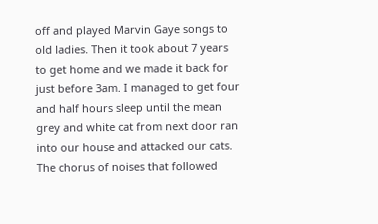off and played Marvin Gaye songs to old ladies. Then it took about 7 years to get home and we made it back for just before 3am. I managed to get four and half hours sleep until the mean grey and white cat from next door ran into our house and attacked our cats. The chorus of noises that followed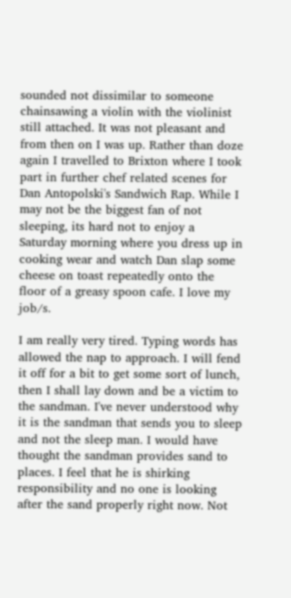sounded not dissimilar to someone chainsawing a violin with the violinist still attached. It was not pleasant and from then on I was up. Rather than doze again I travelled to Brixton where I took part in further chef related scenes for Dan Antopolski's Sandwich Rap. While I may not be the biggest fan of not sleeping, its hard not to enjoy a Saturday morning where you dress up in cooking wear and watch Dan slap some cheese on toast repeatedly onto the floor of a greasy spoon cafe. I love my job/s.

I am really very tired. Typing words has allowed the nap to approach. I will fend it off for a bit to get some sort of lunch, then I shall lay down and be a victim to the sandman. I've never understood why it is the sandman that sends you to sleep and not the sleep man. I would have thought the sandman provides sand to places. I feel that he is shirking responsibility and no one is looking after the sand properly right now. Not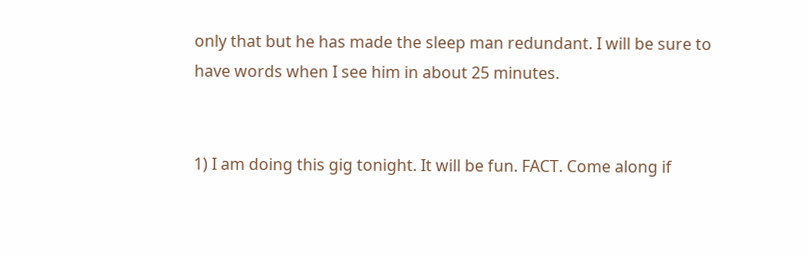only that but he has made the sleep man redundant. I will be sure to have words when I see him in about 25 minutes.


1) I am doing this gig tonight. It will be fun. FACT. Come along if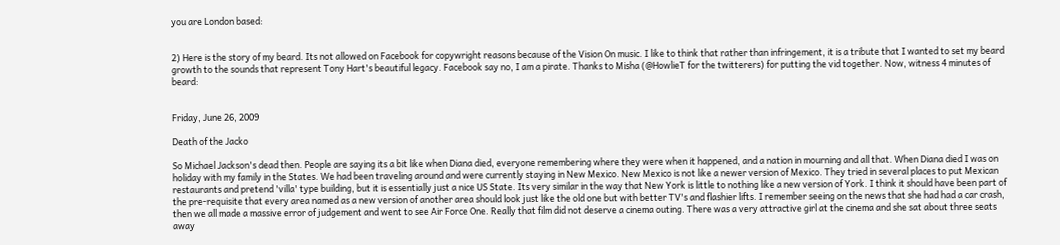you are London based:


2) Here is the story of my beard. Its not allowed on Facebook for copywright reasons because of the Vision On music. I like to think that rather than infringement, it is a tribute that I wanted to set my beard growth to the sounds that represent Tony Hart's beautiful legacy. Facebook say no, I am a pirate. Thanks to Misha (@HowlieT for the twitterers) for putting the vid together. Now, witness 4 minutes of beard:


Friday, June 26, 2009

Death of the Jacko

So Michael Jackson's dead then. People are saying its a bit like when Diana died, everyone remembering where they were when it happened, and a nation in mourning and all that. When Diana died I was on holiday with my family in the States. We had been traveling around and were currently staying in New Mexico. New Mexico is not like a newer version of Mexico. They tried in several places to put Mexican restaurants and pretend 'villa' type building, but it is essentially just a nice US State. Its very similar in the way that New York is little to nothing like a new version of York. I think it should have been part of the pre-requisite that every area named as a new version of another area should look just like the old one but with better TV's and flashier lifts. I remember seeing on the news that she had had a car crash, then we all made a massive error of judgement and went to see Air Force One. Really that film did not deserve a cinema outing. There was a very attractive girl at the cinema and she sat about three seats away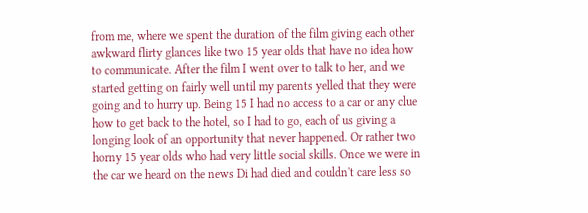from me, where we spent the duration of the film giving each other awkward flirty glances like two 15 year olds that have no idea how to communicate. After the film I went over to talk to her, and we started getting on fairly well until my parents yelled that they were going and to hurry up. Being 15 I had no access to a car or any clue how to get back to the hotel, so I had to go, each of us giving a longing look of an opportunity that never happened. Or rather two horny 15 year olds who had very little social skills. Once we were in the car we heard on the news Di had died and couldn't care less so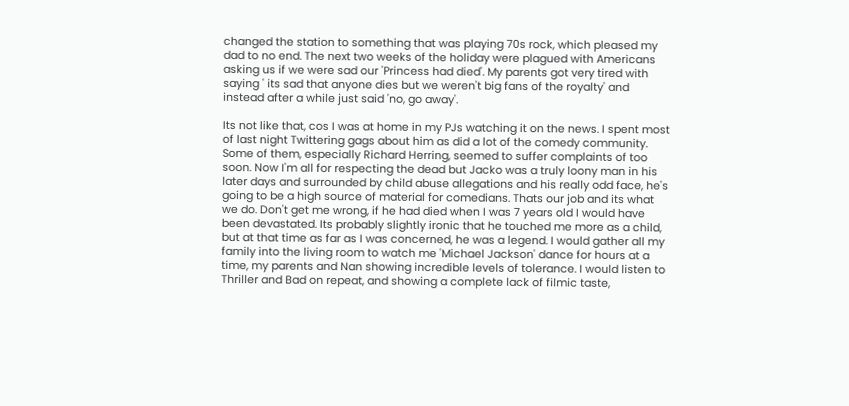changed the station to something that was playing 70s rock, which pleased my dad to no end. The next two weeks of the holiday were plagued with Americans asking us if we were sad our 'Princess had died'. My parents got very tired with saying ' its sad that anyone dies but we weren't big fans of the royalty' and instead after a while just said 'no, go away'.

Its not like that, cos I was at home in my PJs watching it on the news. I spent most of last night Twittering gags about him as did a lot of the comedy community. Some of them, especially Richard Herring, seemed to suffer complaints of too soon. Now I'm all for respecting the dead but Jacko was a truly loony man in his later days and surrounded by child abuse allegations and his really odd face, he's going to be a high source of material for comedians. Thats our job and its what we do. Don't get me wrong, if he had died when I was 7 years old I would have been devastated. Its probably slightly ironic that he touched me more as a child, but at that time as far as I was concerned, he was a legend. I would gather all my family into the living room to watch me 'Michael Jackson' dance for hours at a time, my parents and Nan showing incredible levels of tolerance. I would listen to Thriller and Bad on repeat, and showing a complete lack of filmic taste,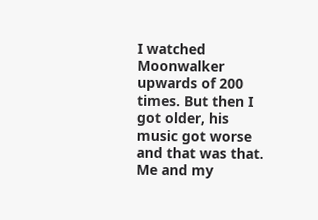I watched Moonwalker upwards of 200 times. But then I got older, his music got worse and that was that. Me and my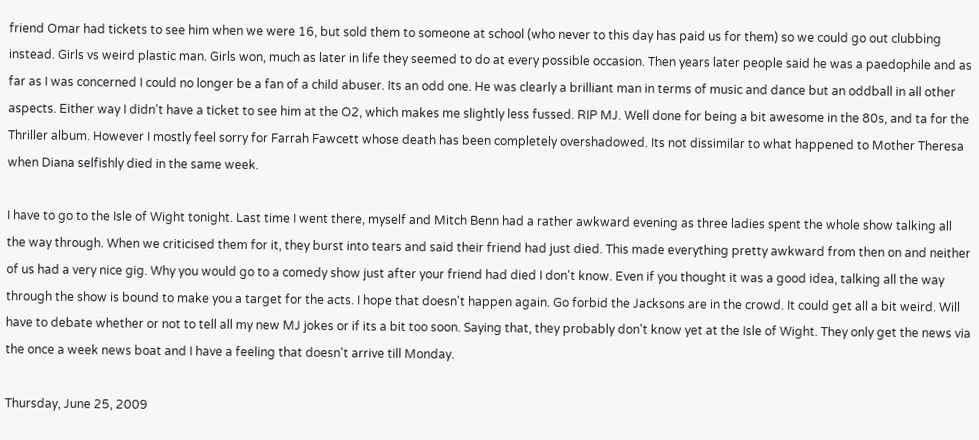friend Omar had tickets to see him when we were 16, but sold them to someone at school (who never to this day has paid us for them) so we could go out clubbing instead. Girls vs weird plastic man. Girls won, much as later in life they seemed to do at every possible occasion. Then years later people said he was a paedophile and as far as I was concerned I could no longer be a fan of a child abuser. Its an odd one. He was clearly a brilliant man in terms of music and dance but an oddball in all other aspects. Either way I didn't have a ticket to see him at the O2, which makes me slightly less fussed. RIP MJ. Well done for being a bit awesome in the 80s, and ta for the Thriller album. However I mostly feel sorry for Farrah Fawcett whose death has been completely overshadowed. Its not dissimilar to what happened to Mother Theresa when Diana selfishly died in the same week.

I have to go to the Isle of Wight tonight. Last time I went there, myself and Mitch Benn had a rather awkward evening as three ladies spent the whole show talking all the way through. When we criticised them for it, they burst into tears and said their friend had just died. This made everything pretty awkward from then on and neither of us had a very nice gig. Why you would go to a comedy show just after your friend had died I don't know. Even if you thought it was a good idea, talking all the way through the show is bound to make you a target for the acts. I hope that doesn't happen again. Go forbid the Jacksons are in the crowd. It could get all a bit weird. Will have to debate whether or not to tell all my new MJ jokes or if its a bit too soon. Saying that, they probably don't know yet at the Isle of Wight. They only get the news via the once a week news boat and I have a feeling that doesn't arrive till Monday.

Thursday, June 25, 2009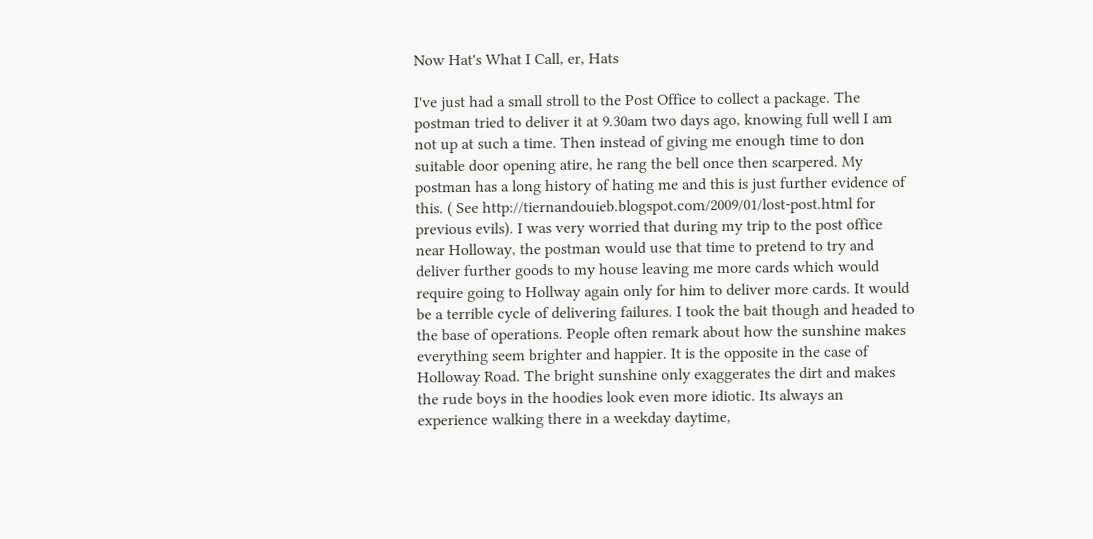Now Hat's What I Call, er, Hats

I've just had a small stroll to the Post Office to collect a package. The postman tried to deliver it at 9.30am two days ago, knowing full well I am not up at such a time. Then instead of giving me enough time to don suitable door opening atire, he rang the bell once then scarpered. My postman has a long history of hating me and this is just further evidence of this. ( See http://tiernandouieb.blogspot.com/2009/01/lost-post.html for previous evils). I was very worried that during my trip to the post office near Holloway, the postman would use that time to pretend to try and deliver further goods to my house leaving me more cards which would require going to Hollway again only for him to deliver more cards. It would be a terrible cycle of delivering failures. I took the bait though and headed to the base of operations. People often remark about how the sunshine makes everything seem brighter and happier. It is the opposite in the case of Holloway Road. The bright sunshine only exaggerates the dirt and makes the rude boys in the hoodies look even more idiotic. Its always an experience walking there in a weekday daytime,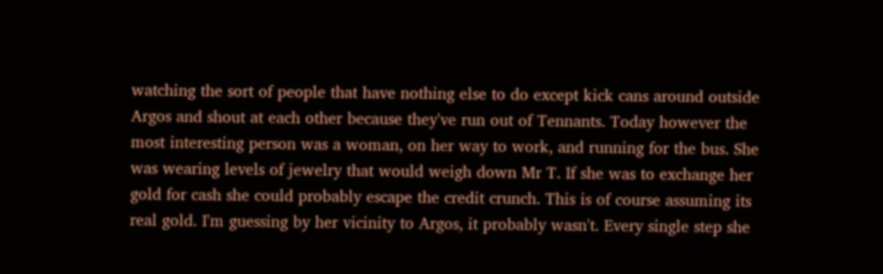watching the sort of people that have nothing else to do except kick cans around outside Argos and shout at each other because they've run out of Tennants. Today however the most interesting person was a woman, on her way to work, and running for the bus. She was wearing levels of jewelry that would weigh down Mr T. If she was to exchange her gold for cash she could probably escape the credit crunch. This is of course assuming its real gold. I'm guessing by her vicinity to Argos, it probably wasn't. Every single step she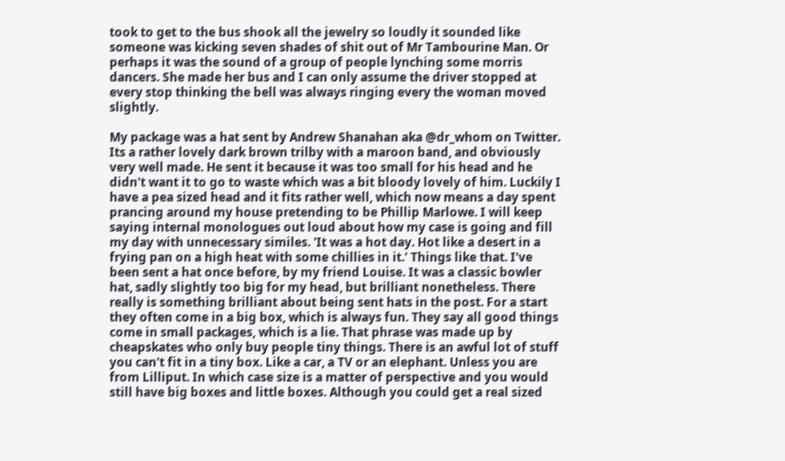took to get to the bus shook all the jewelry so loudly it sounded like someone was kicking seven shades of shit out of Mr Tambourine Man. Or perhaps it was the sound of a group of people lynching some morris dancers. She made her bus and I can only assume the driver stopped at every stop thinking the bell was always ringing every the woman moved slightly.

My package was a hat sent by Andrew Shanahan aka @dr_whom on Twitter. Its a rather lovely dark brown trilby with a maroon band, and obviously very well made. He sent it because it was too small for his head and he didn't want it to go to waste which was a bit bloody lovely of him. Luckily I have a pea sized head and it fits rather well, which now means a day spent prancing around my house pretending to be Phillip Marlowe. I will keep saying internal monologues out loud about how my case is going and fill my day with unnecessary similes. 'It was a hot day. Hot like a desert in a frying pan on a high heat with some chillies in it.' Things like that. I've been sent a hat once before, by my friend Louise. It was a classic bowler hat, sadly slightly too big for my head, but brilliant nonetheless. There really is something brilliant about being sent hats in the post. For a start they often come in a big box, which is always fun. They say all good things come in small packages, which is a lie. That phrase was made up by cheapskates who only buy people tiny things. There is an awful lot of stuff you can't fit in a tiny box. Like a car, a TV or an elephant. Unless you are from Lilliput. In which case size is a matter of perspective and you would still have big boxes and little boxes. Although you could get a real sized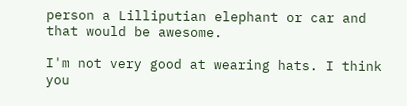person a Lilliputian elephant or car and that would be awesome.

I'm not very good at wearing hats. I think you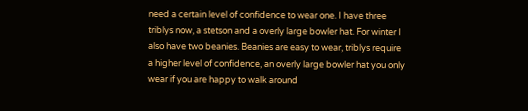need a certain level of confidence to wear one. I have three triblys now, a stetson and a overly large bowler hat. For winter I also have two beanies. Beanies are easy to wear, triblys require a higher level of confidence, an overly large bowler hat you only wear if you are happy to walk around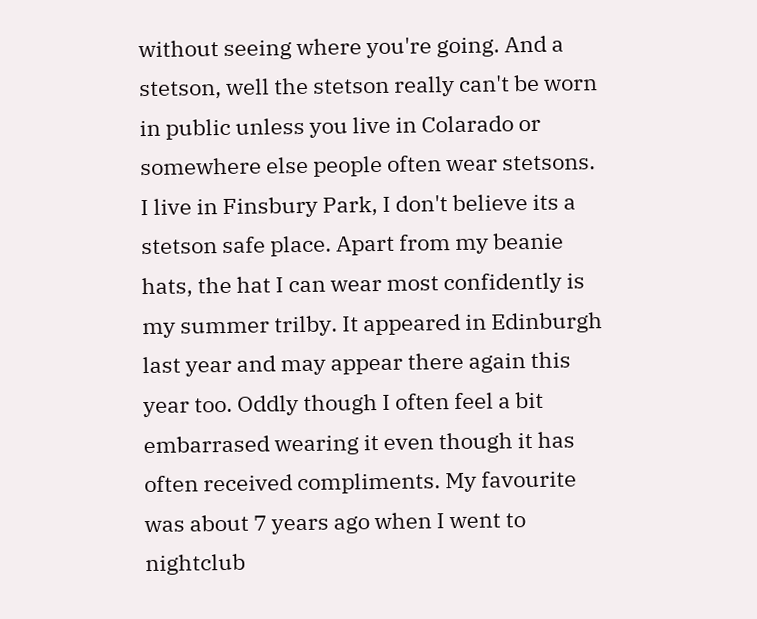without seeing where you're going. And a stetson, well the stetson really can't be worn in public unless you live in Colarado or somewhere else people often wear stetsons. I live in Finsbury Park, I don't believe its a stetson safe place. Apart from my beanie hats, the hat I can wear most confidently is my summer trilby. It appeared in Edinburgh last year and may appear there again this year too. Oddly though I often feel a bit embarrased wearing it even though it has often received compliments. My favourite was about 7 years ago when I went to nightclub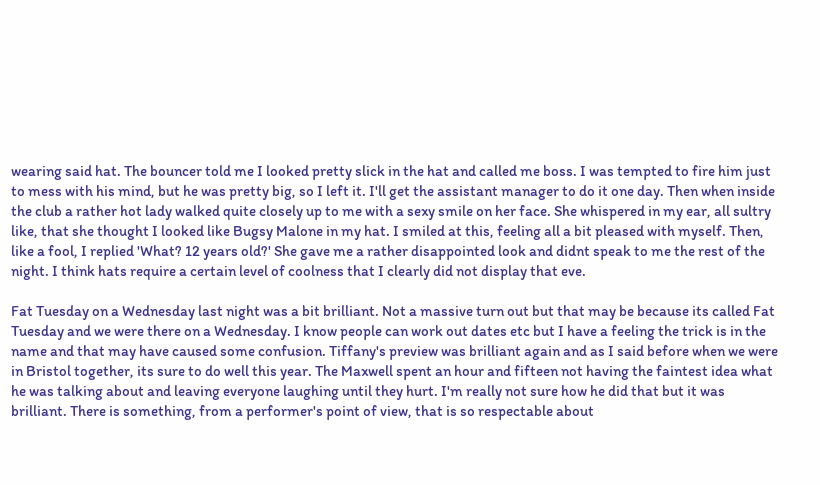wearing said hat. The bouncer told me I looked pretty slick in the hat and called me boss. I was tempted to fire him just to mess with his mind, but he was pretty big, so I left it. I'll get the assistant manager to do it one day. Then when inside the club a rather hot lady walked quite closely up to me with a sexy smile on her face. She whispered in my ear, all sultry like, that she thought I looked like Bugsy Malone in my hat. I smiled at this, feeling all a bit pleased with myself. Then, like a fool, I replied 'What? 12 years old?' She gave me a rather disappointed look and didnt speak to me the rest of the night. I think hats require a certain level of coolness that I clearly did not display that eve.

Fat Tuesday on a Wednesday last night was a bit brilliant. Not a massive turn out but that may be because its called Fat Tuesday and we were there on a Wednesday. I know people can work out dates etc but I have a feeling the trick is in the name and that may have caused some confusion. Tiffany's preview was brilliant again and as I said before when we were in Bristol together, its sure to do well this year. The Maxwell spent an hour and fifteen not having the faintest idea what he was talking about and leaving everyone laughing until they hurt. I'm really not sure how he did that but it was brilliant. There is something, from a performer's point of view, that is so respectable about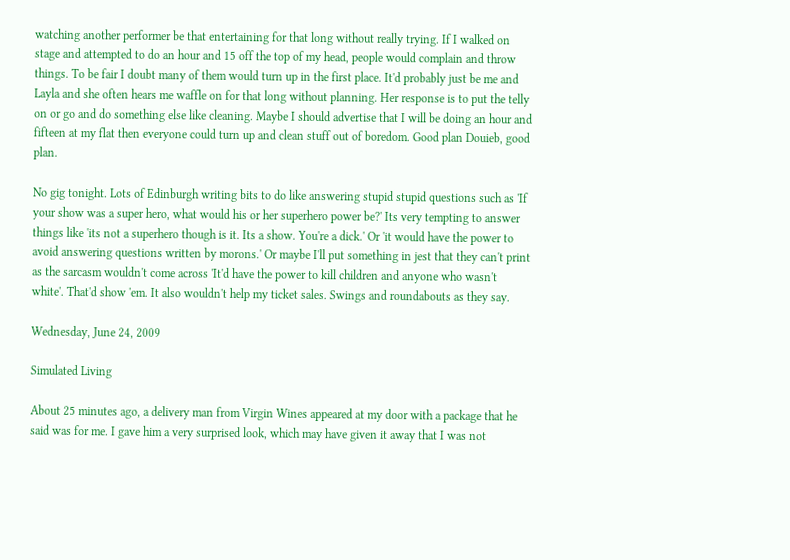watching another performer be that entertaining for that long without really trying. If I walked on stage and attempted to do an hour and 15 off the top of my head, people would complain and throw things. To be fair I doubt many of them would turn up in the first place. It'd probably just be me and Layla and she often hears me waffle on for that long without planning. Her response is to put the telly on or go and do something else like cleaning. Maybe I should advertise that I will be doing an hour and fifteen at my flat then everyone could turn up and clean stuff out of boredom. Good plan Douieb, good plan.

No gig tonight. Lots of Edinburgh writing bits to do like answering stupid stupid questions such as 'If your show was a super hero, what would his or her superhero power be?' Its very tempting to answer things like 'its not a superhero though is it. Its a show. You're a dick.' Or 'it would have the power to avoid answering questions written by morons.' Or maybe I'll put something in jest that they can't print as the sarcasm wouldn't come across 'It'd have the power to kill children and anyone who wasn't white'. That'd show 'em. It also wouldn't help my ticket sales. Swings and roundabouts as they say.

Wednesday, June 24, 2009

Simulated Living

About 25 minutes ago, a delivery man from Virgin Wines appeared at my door with a package that he said was for me. I gave him a very surprised look, which may have given it away that I was not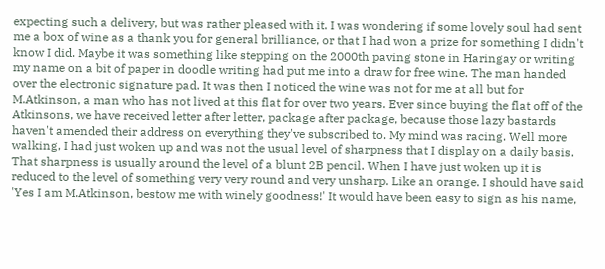expecting such a delivery, but was rather pleased with it. I was wondering if some lovely soul had sent me a box of wine as a thank you for general brilliance, or that I had won a prize for something I didn't know I did. Maybe it was something like stepping on the 2000th paving stone in Haringay or writing my name on a bit of paper in doodle writing had put me into a draw for free wine. The man handed over the electronic signature pad. It was then I noticed the wine was not for me at all but for M.Atkinson, a man who has not lived at this flat for over two years. Ever since buying the flat off of the Atkinsons, we have received letter after letter, package after package, because those lazy bastards haven't amended their address on everything they've subscribed to. My mind was racing. Well more walking, I had just woken up and was not the usual level of sharpness that I display on a daily basis. That sharpness is usually around the level of a blunt 2B pencil. When I have just woken up it is reduced to the level of something very very round and very unsharp. Like an orange. I should have said 'Yes I am M.Atkinson, bestow me with winely goodness!' It would have been easy to sign as his name,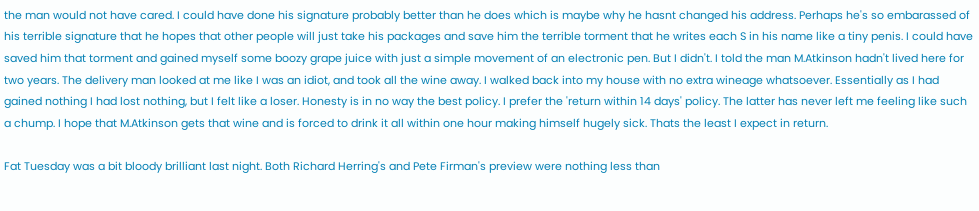the man would not have cared. I could have done his signature probably better than he does which is maybe why he hasnt changed his address. Perhaps he's so embarassed of his terrible signature that he hopes that other people will just take his packages and save him the terrible torment that he writes each S in his name like a tiny penis. I could have saved him that torment and gained myself some boozy grape juice with just a simple movement of an electronic pen. But I didn't. I told the man M.Atkinson hadn't lived here for two years. The delivery man looked at me like I was an idiot, and took all the wine away. I walked back into my house with no extra wineage whatsoever. Essentially as I had gained nothing I had lost nothing, but I felt like a loser. Honesty is in no way the best policy. I prefer the 'return within 14 days' policy. The latter has never left me feeling like such a chump. I hope that M.Atkinson gets that wine and is forced to drink it all within one hour making himself hugely sick. Thats the least I expect in return.

Fat Tuesday was a bit bloody brilliant last night. Both Richard Herring's and Pete Firman's preview were nothing less than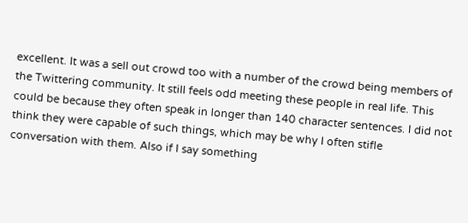excellent. It was a sell out crowd too with a number of the crowd being members of the Twittering community. It still feels odd meeting these people in real life. This could be because they often speak in longer than 140 character sentences. I did not think they were capable of such things, which may be why I often stifle conversation with them. Also if I say something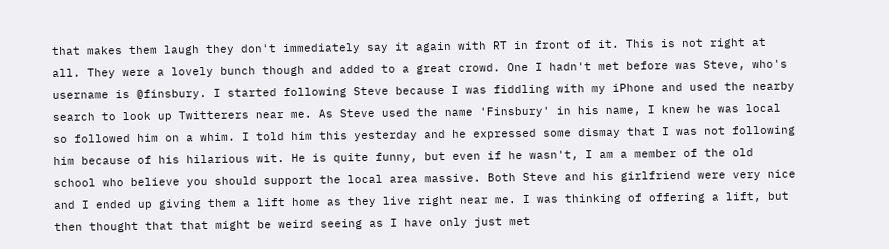that makes them laugh they don't immediately say it again with RT in front of it. This is not right at all. They were a lovely bunch though and added to a great crowd. One I hadn't met before was Steve, who's username is @finsbury. I started following Steve because I was fiddling with my iPhone and used the nearby search to look up Twitterers near me. As Steve used the name 'Finsbury' in his name, I knew he was local so followed him on a whim. I told him this yesterday and he expressed some dismay that I was not following him because of his hilarious wit. He is quite funny, but even if he wasn't, I am a member of the old school who believe you should support the local area massive. Both Steve and his girlfriend were very nice and I ended up giving them a lift home as they live right near me. I was thinking of offering a lift, but then thought that that might be weird seeing as I have only just met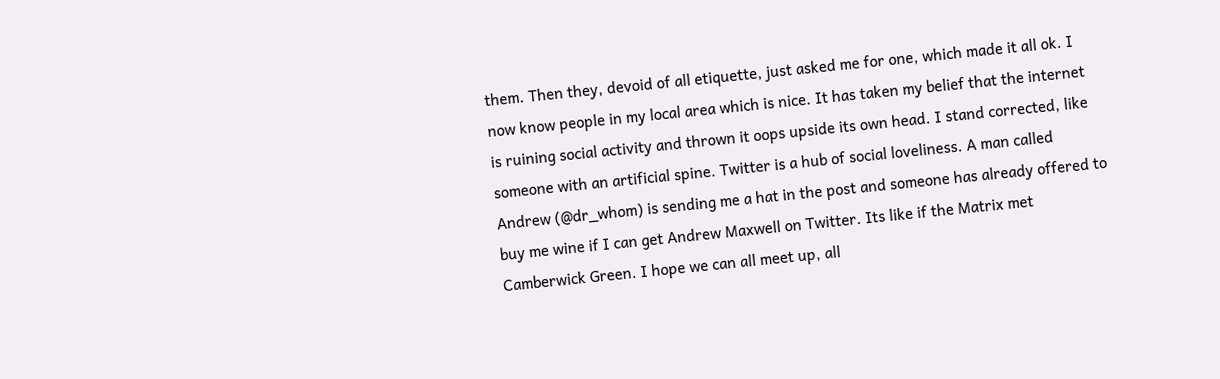them. Then they, devoid of all etiquette, just asked me for one, which made it all ok. I now know people in my local area which is nice. It has taken my belief that the internet is ruining social activity and thrown it oops upside its own head. I stand corrected, like someone with an artificial spine. Twitter is a hub of social loveliness. A man called Andrew (@dr_whom) is sending me a hat in the post and someone has already offered to buy me wine if I can get Andrew Maxwell on Twitter. Its like if the Matrix met Camberwick Green. I hope we can all meet up, all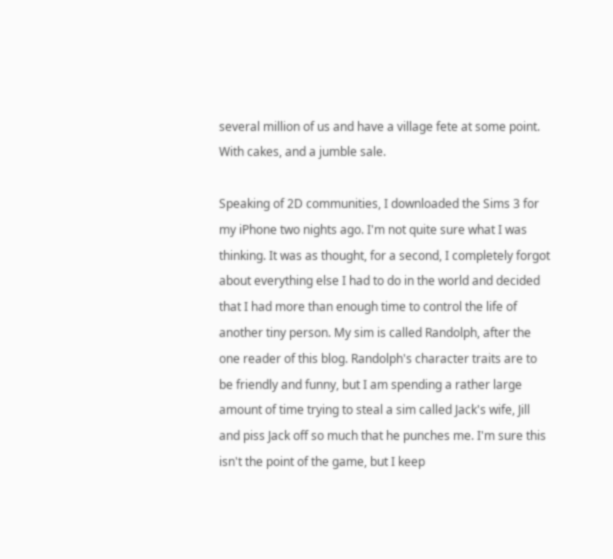several million of us and have a village fete at some point. With cakes, and a jumble sale.

Speaking of 2D communities, I downloaded the Sims 3 for my iPhone two nights ago. I'm not quite sure what I was thinking. It was as thought, for a second, I completely forgot about everything else I had to do in the world and decided that I had more than enough time to control the life of another tiny person. My sim is called Randolph, after the one reader of this blog. Randolph's character traits are to be friendly and funny, but I am spending a rather large amount of time trying to steal a sim called Jack's wife, Jill and piss Jack off so much that he punches me. I'm sure this isn't the point of the game, but I keep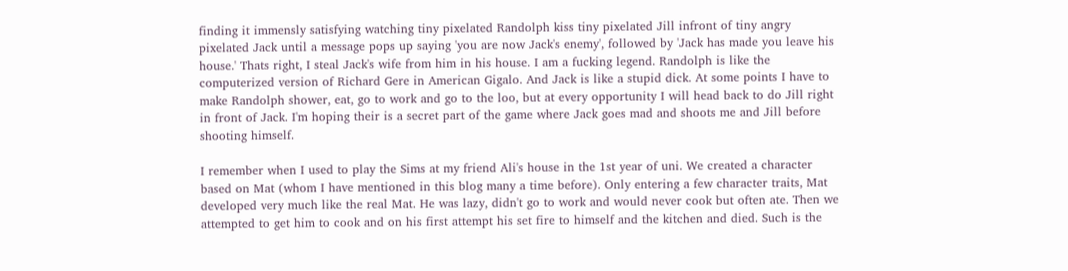finding it immensly satisfying watching tiny pixelated Randolph kiss tiny pixelated Jill infront of tiny angry pixelated Jack until a message pops up saying 'you are now Jack's enemy', followed by 'Jack has made you leave his house.' Thats right, I steal Jack's wife from him in his house. I am a fucking legend. Randolph is like the computerized version of Richard Gere in American Gigalo. And Jack is like a stupid dick. At some points I have to make Randolph shower, eat, go to work and go to the loo, but at every opportunity I will head back to do Jill right in front of Jack. I'm hoping their is a secret part of the game where Jack goes mad and shoots me and Jill before shooting himself.

I remember when I used to play the Sims at my friend Ali's house in the 1st year of uni. We created a character based on Mat (whom I have mentioned in this blog many a time before). Only entering a few character traits, Mat developed very much like the real Mat. He was lazy, didn't go to work and would never cook but often ate. Then we attempted to get him to cook and on his first attempt his set fire to himself and the kitchen and died. Such is the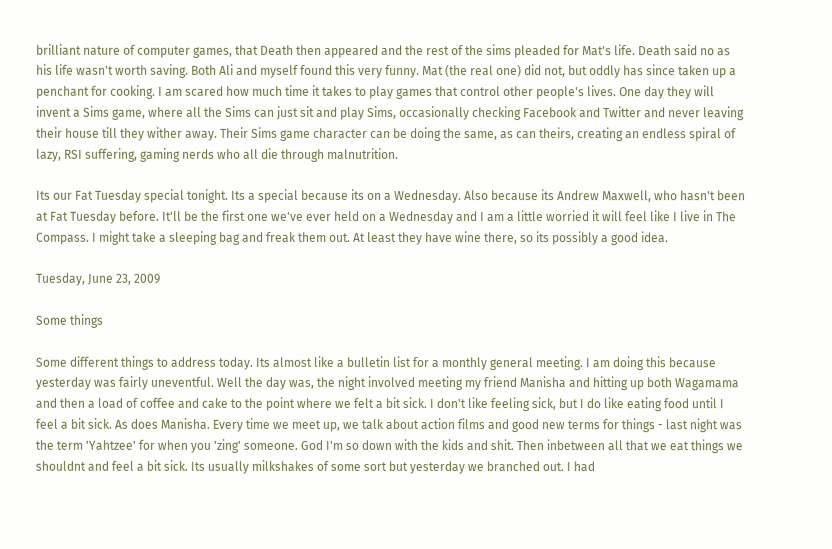brilliant nature of computer games, that Death then appeared and the rest of the sims pleaded for Mat's life. Death said no as his life wasn't worth saving. Both Ali and myself found this very funny. Mat (the real one) did not, but oddly has since taken up a penchant for cooking. I am scared how much time it takes to play games that control other people's lives. One day they will invent a Sims game, where all the Sims can just sit and play Sims, occasionally checking Facebook and Twitter and never leaving their house till they wither away. Their Sims game character can be doing the same, as can theirs, creating an endless spiral of lazy, RSI suffering, gaming nerds who all die through malnutrition.

Its our Fat Tuesday special tonight. Its a special because its on a Wednesday. Also because its Andrew Maxwell, who hasn't been at Fat Tuesday before. It'll be the first one we've ever held on a Wednesday and I am a little worried it will feel like I live in The Compass. I might take a sleeping bag and freak them out. At least they have wine there, so its possibly a good idea.

Tuesday, June 23, 2009

Some things

Some different things to address today. Its almost like a bulletin list for a monthly general meeting. I am doing this because yesterday was fairly uneventful. Well the day was, the night involved meeting my friend Manisha and hitting up both Wagamama and then a load of coffee and cake to the point where we felt a bit sick. I don't like feeling sick, but I do like eating food until I feel a bit sick. As does Manisha. Every time we meet up, we talk about action films and good new terms for things - last night was the term 'Yahtzee' for when you 'zing' someone. God I'm so down with the kids and shit. Then inbetween all that we eat things we shouldnt and feel a bit sick. Its usually milkshakes of some sort but yesterday we branched out. I had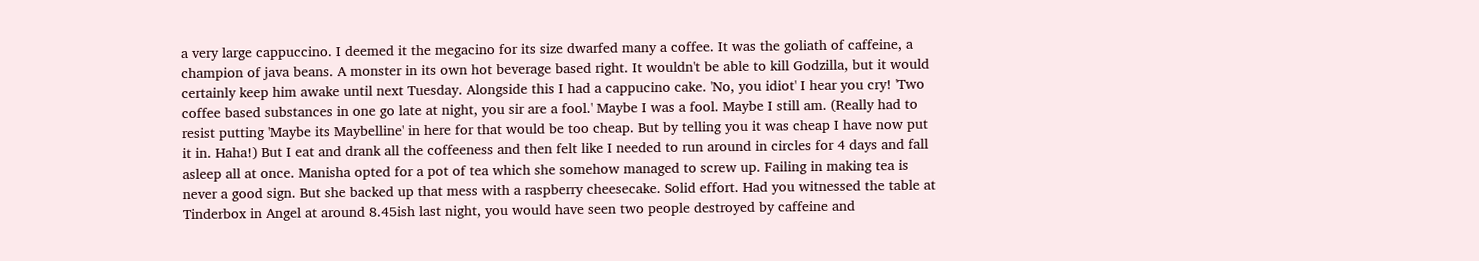a very large cappuccino. I deemed it the megacino for its size dwarfed many a coffee. It was the goliath of caffeine, a champion of java beans. A monster in its own hot beverage based right. It wouldn't be able to kill Godzilla, but it would certainly keep him awake until next Tuesday. Alongside this I had a cappucino cake. 'No, you idiot' I hear you cry! 'Two coffee based substances in one go late at night, you sir are a fool.' Maybe I was a fool. Maybe I still am. (Really had to resist putting 'Maybe its Maybelline' in here for that would be too cheap. But by telling you it was cheap I have now put it in. Haha!) But I eat and drank all the coffeeness and then felt like I needed to run around in circles for 4 days and fall asleep all at once. Manisha opted for a pot of tea which she somehow managed to screw up. Failing in making tea is never a good sign. But she backed up that mess with a raspberry cheesecake. Solid effort. Had you witnessed the table at Tinderbox in Angel at around 8.45ish last night, you would have seen two people destroyed by caffeine and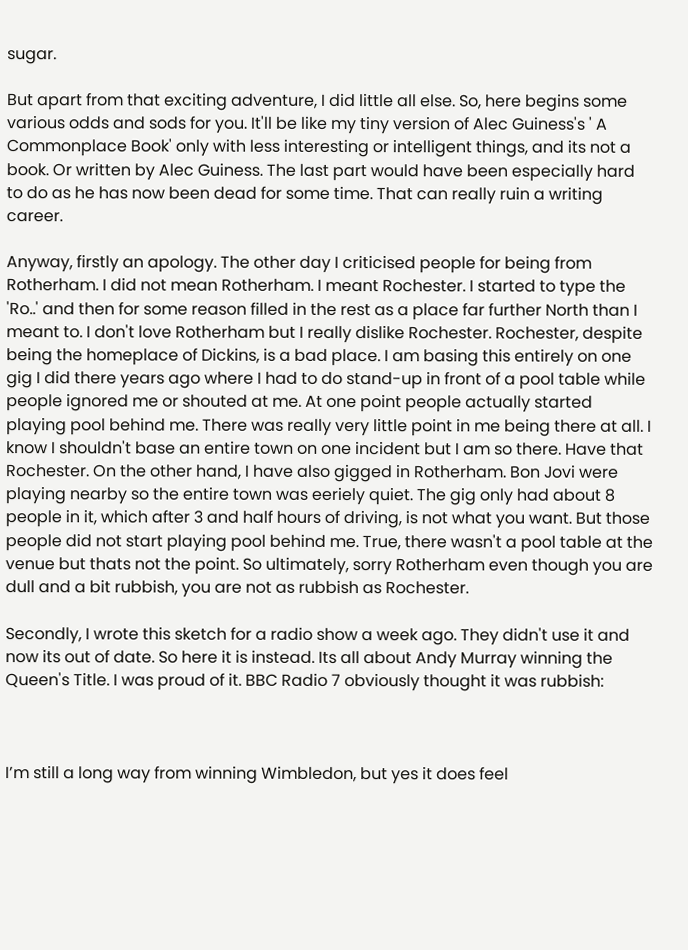sugar.

But apart from that exciting adventure, I did little all else. So, here begins some various odds and sods for you. It'll be like my tiny version of Alec Guiness's ' A Commonplace Book' only with less interesting or intelligent things, and its not a book. Or written by Alec Guiness. The last part would have been especially hard to do as he has now been dead for some time. That can really ruin a writing career.

Anyway, firstly an apology. The other day I criticised people for being from Rotherham. I did not mean Rotherham. I meant Rochester. I started to type the 'Ro..' and then for some reason filled in the rest as a place far further North than I meant to. I don't love Rotherham but I really dislike Rochester. Rochester, despite being the homeplace of Dickins, is a bad place. I am basing this entirely on one gig I did there years ago where I had to do stand-up in front of a pool table while people ignored me or shouted at me. At one point people actually started playing pool behind me. There was really very little point in me being there at all. I know I shouldn't base an entire town on one incident but I am so there. Have that Rochester. On the other hand, I have also gigged in Rotherham. Bon Jovi were playing nearby so the entire town was eeriely quiet. The gig only had about 8 people in it, which after 3 and half hours of driving, is not what you want. But those people did not start playing pool behind me. True, there wasn't a pool table at the venue but thats not the point. So ultimately, sorry Rotherham even though you are dull and a bit rubbish, you are not as rubbish as Rochester.

Secondly, I wrote this sketch for a radio show a week ago. They didn't use it and now its out of date. So here it is instead. Its all about Andy Murray winning the Queen's Title. I was proud of it. BBC Radio 7 obviously thought it was rubbish:



I’m still a long way from winning Wimbledon, but yes it does feel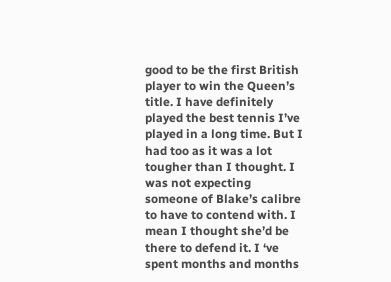good to be the first British player to win the Queen’s title. I have definitely played the best tennis I’ve played in a long time. But I had too as it was a lot tougher than I thought. I was not expecting someone of Blake’s calibre to have to contend with. I mean I thought she’d be there to defend it. I ‘ve spent months and months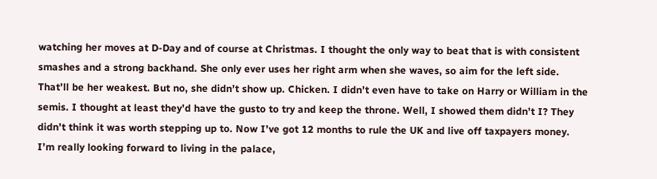watching her moves at D-Day and of course at Christmas. I thought the only way to beat that is with consistent smashes and a strong backhand. She only ever uses her right arm when she waves, so aim for the left side. That’ll be her weakest. But no, she didn’t show up. Chicken. I didn’t even have to take on Harry or William in the semis. I thought at least they’d have the gusto to try and keep the throne. Well, I showed them didn’t I? They didn’t think it was worth stepping up to. Now I’ve got 12 months to rule the UK and live off taxpayers money. I’m really looking forward to living in the palace,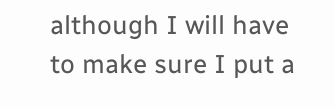although I will have to make sure I put a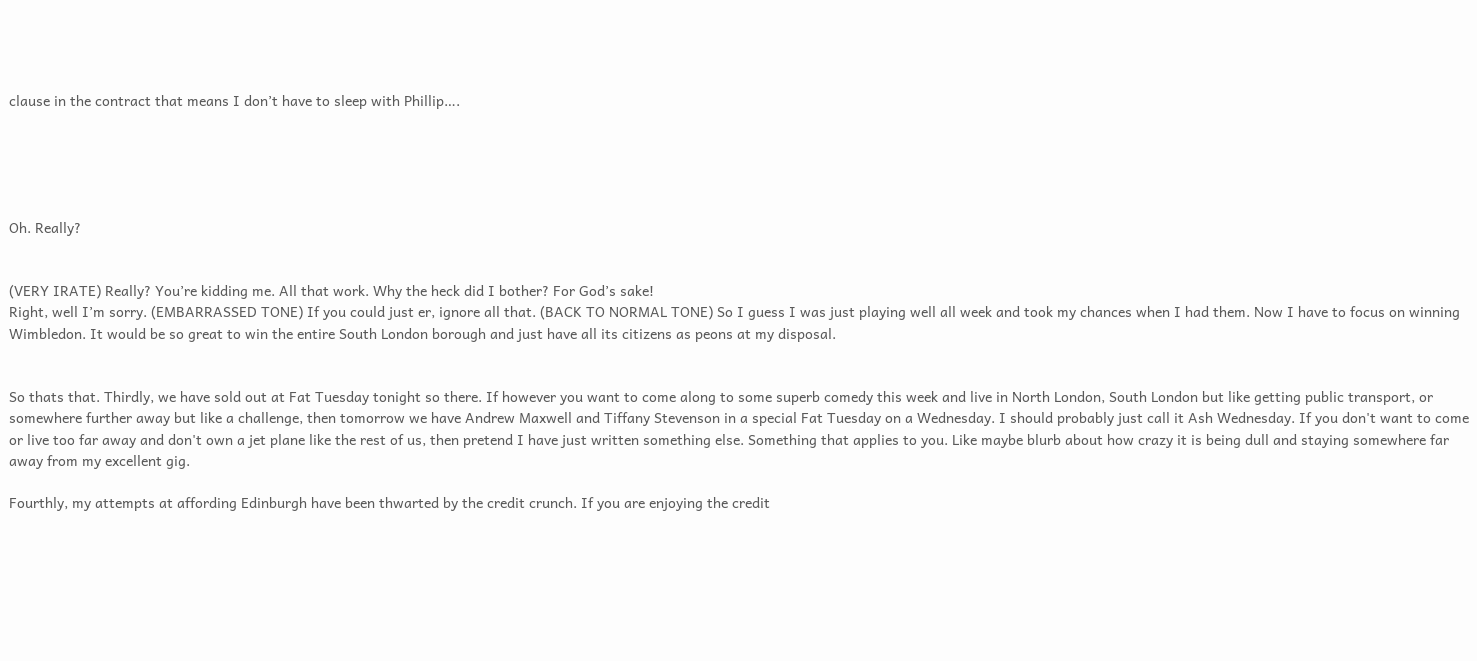clause in the contract that means I don’t have to sleep with Phillip….





Oh. Really?


(VERY IRATE) Really? You’re kidding me. All that work. Why the heck did I bother? For God’s sake!
Right, well I’m sorry. (EMBARRASSED TONE) If you could just er, ignore all that. (BACK TO NORMAL TONE) So I guess I was just playing well all week and took my chances when I had them. Now I have to focus on winning Wimbledon. It would be so great to win the entire South London borough and just have all its citizens as peons at my disposal.


So thats that. Thirdly, we have sold out at Fat Tuesday tonight so there. If however you want to come along to some superb comedy this week and live in North London, South London but like getting public transport, or somewhere further away but like a challenge, then tomorrow we have Andrew Maxwell and Tiffany Stevenson in a special Fat Tuesday on a Wednesday. I should probably just call it Ash Wednesday. If you don't want to come or live too far away and don't own a jet plane like the rest of us, then pretend I have just written something else. Something that applies to you. Like maybe blurb about how crazy it is being dull and staying somewhere far away from my excellent gig.

Fourthly, my attempts at affording Edinburgh have been thwarted by the credit crunch. If you are enjoying the credit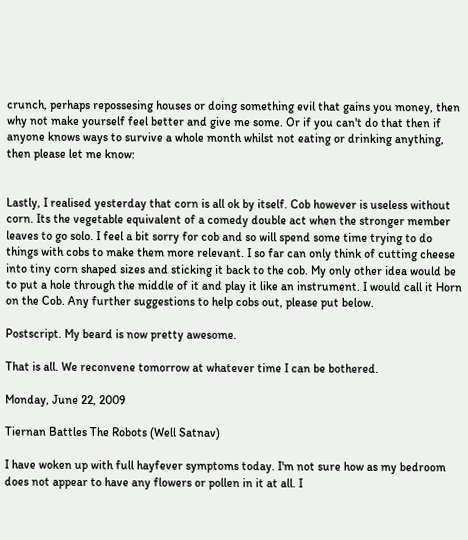crunch, perhaps repossesing houses or doing something evil that gains you money, then why not make yourself feel better and give me some. Or if you can't do that then if anyone knows ways to survive a whole month whilst not eating or drinking anything, then please let me know:


Lastly, I realised yesterday that corn is all ok by itself. Cob however is useless without corn. Its the vegetable equivalent of a comedy double act when the stronger member leaves to go solo. I feel a bit sorry for cob and so will spend some time trying to do things with cobs to make them more relevant. I so far can only think of cutting cheese into tiny corn shaped sizes and sticking it back to the cob. My only other idea would be to put a hole through the middle of it and play it like an instrument. I would call it Horn on the Cob. Any further suggestions to help cobs out, please put below.

Postscript. My beard is now pretty awesome.

That is all. We reconvene tomorrow at whatever time I can be bothered.

Monday, June 22, 2009

Tiernan Battles The Robots (Well Satnav)

I have woken up with full hayfever symptoms today. I'm not sure how as my bedroom does not appear to have any flowers or pollen in it at all. I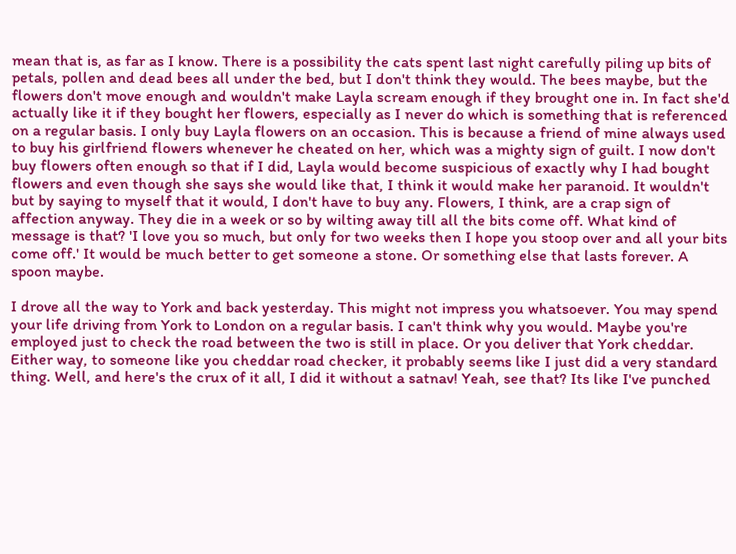mean that is, as far as I know. There is a possibility the cats spent last night carefully piling up bits of petals, pollen and dead bees all under the bed, but I don't think they would. The bees maybe, but the flowers don't move enough and wouldn't make Layla scream enough if they brought one in. In fact she'd actually like it if they bought her flowers, especially as I never do which is something that is referenced on a regular basis. I only buy Layla flowers on an occasion. This is because a friend of mine always used to buy his girlfriend flowers whenever he cheated on her, which was a mighty sign of guilt. I now don't buy flowers often enough so that if I did, Layla would become suspicious of exactly why I had bought flowers and even though she says she would like that, I think it would make her paranoid. It wouldn't but by saying to myself that it would, I don't have to buy any. Flowers, I think, are a crap sign of affection anyway. They die in a week or so by wilting away till all the bits come off. What kind of message is that? 'I love you so much, but only for two weeks then I hope you stoop over and all your bits come off.' It would be much better to get someone a stone. Or something else that lasts forever. A spoon maybe.

I drove all the way to York and back yesterday. This might not impress you whatsoever. You may spend your life driving from York to London on a regular basis. I can't think why you would. Maybe you're employed just to check the road between the two is still in place. Or you deliver that York cheddar. Either way, to someone like you cheddar road checker, it probably seems like I just did a very standard thing. Well, and here's the crux of it all, I did it without a satnav! Yeah, see that? Its like I've punched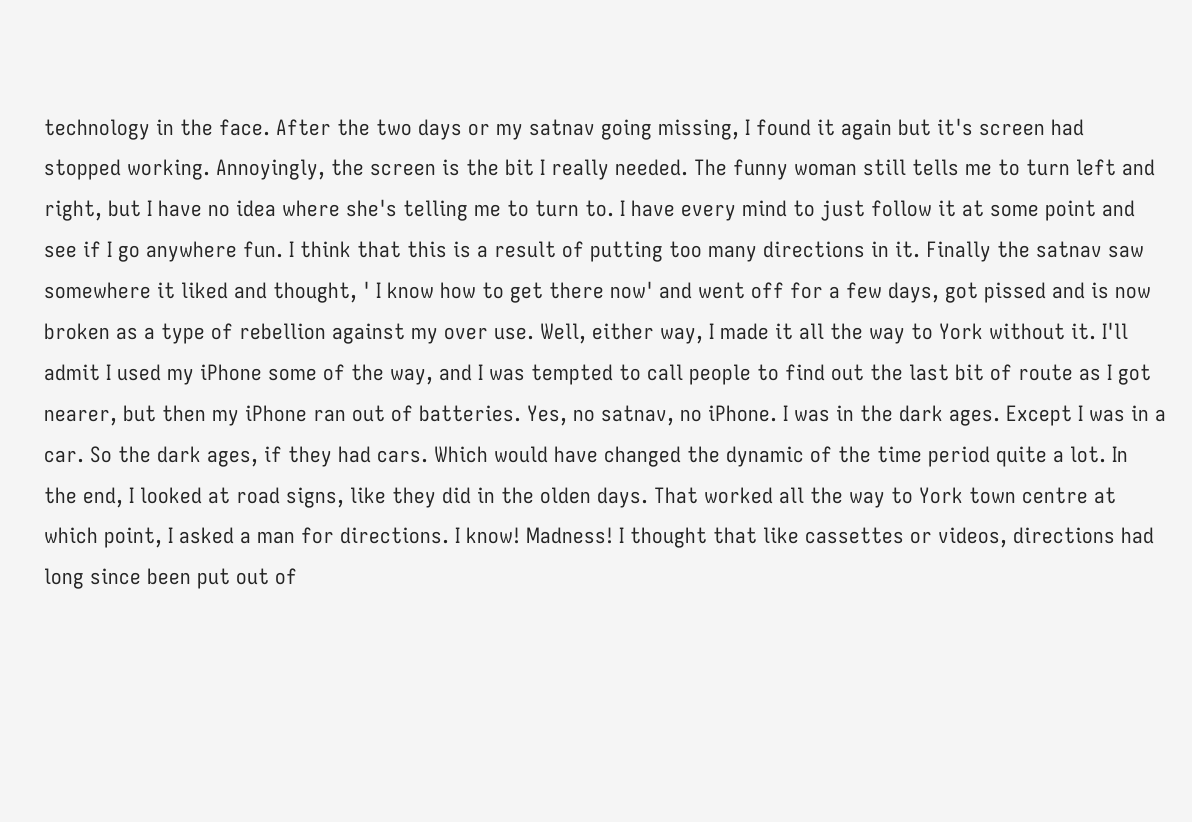technology in the face. After the two days or my satnav going missing, I found it again but it's screen had stopped working. Annoyingly, the screen is the bit I really needed. The funny woman still tells me to turn left and right, but I have no idea where she's telling me to turn to. I have every mind to just follow it at some point and see if I go anywhere fun. I think that this is a result of putting too many directions in it. Finally the satnav saw somewhere it liked and thought, ' I know how to get there now' and went off for a few days, got pissed and is now broken as a type of rebellion against my over use. Well, either way, I made it all the way to York without it. I'll admit I used my iPhone some of the way, and I was tempted to call people to find out the last bit of route as I got nearer, but then my iPhone ran out of batteries. Yes, no satnav, no iPhone. I was in the dark ages. Except I was in a car. So the dark ages, if they had cars. Which would have changed the dynamic of the time period quite a lot. In the end, I looked at road signs, like they did in the olden days. That worked all the way to York town centre at which point, I asked a man for directions. I know! Madness! I thought that like cassettes or videos, directions had long since been put out of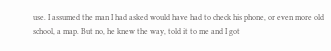use. I assumed the man I had asked would have had to check his phone, or even more old school, a map. But no, he knew the way, told it to me and I got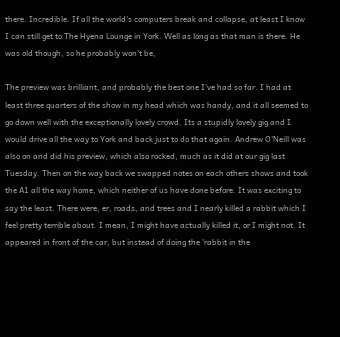there. Incredible. If all the world's computers break and collapse, at least I know I can still get to The Hyena Lounge in York. Well as long as that man is there. He was old though, so he probably won't be,

The preview was brilliant, and probably the best one I've had so far. I had at least three quarters of the show in my head which was handy, and it all seemed to go down well with the exceptionally lovely crowd. Its a stupidly lovely gig and I would drive all the way to York and back just to do that again. Andrew O'Neill was also on and did his preview, which also rocked, much as it did at our gig last Tuesday. Then on the way back we swapped notes on each others shows and took the A1 all the way home, which neither of us have done before. It was exciting to say the least. There were, er, roads, and trees and I nearly killed a rabbit which I feel pretty terrible about. I mean, I might have actually killed it, or I might not. It appeared in front of the car, but instead of doing the 'rabbit in the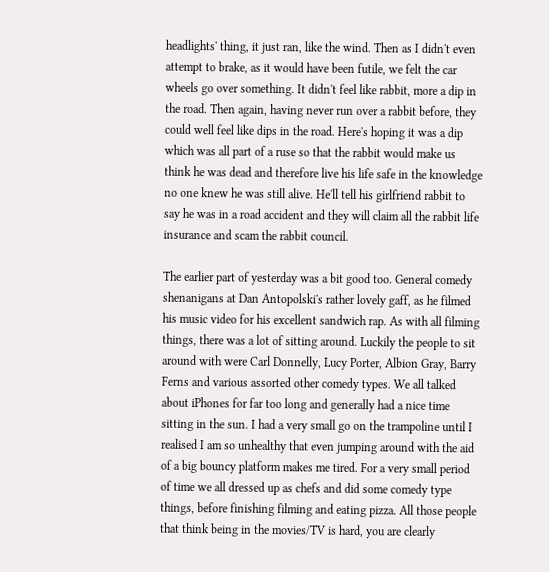headlights' thing, it just ran, like the wind. Then as I didn't even attempt to brake, as it would have been futile, we felt the car wheels go over something. It didn't feel like rabbit, more a dip in the road. Then again, having never run over a rabbit before, they could well feel like dips in the road. Here's hoping it was a dip which was all part of a ruse so that the rabbit would make us think he was dead and therefore live his life safe in the knowledge no one knew he was still alive. He'll tell his girlfriend rabbit to say he was in a road accident and they will claim all the rabbit life insurance and scam the rabbit council.

The earlier part of yesterday was a bit good too. General comedy shenanigans at Dan Antopolski's rather lovely gaff, as he filmed his music video for his excellent sandwich rap. As with all filming things, there was a lot of sitting around. Luckily the people to sit around with were Carl Donnelly, Lucy Porter, Albion Gray, Barry Ferns and various assorted other comedy types. We all talked about iPhones for far too long and generally had a nice time sitting in the sun. I had a very small go on the trampoline until I realised I am so unhealthy that even jumping around with the aid of a big bouncy platform makes me tired. For a very small period of time we all dressed up as chefs and did some comedy type things, before finishing filming and eating pizza. All those people that think being in the movies/TV is hard, you are clearly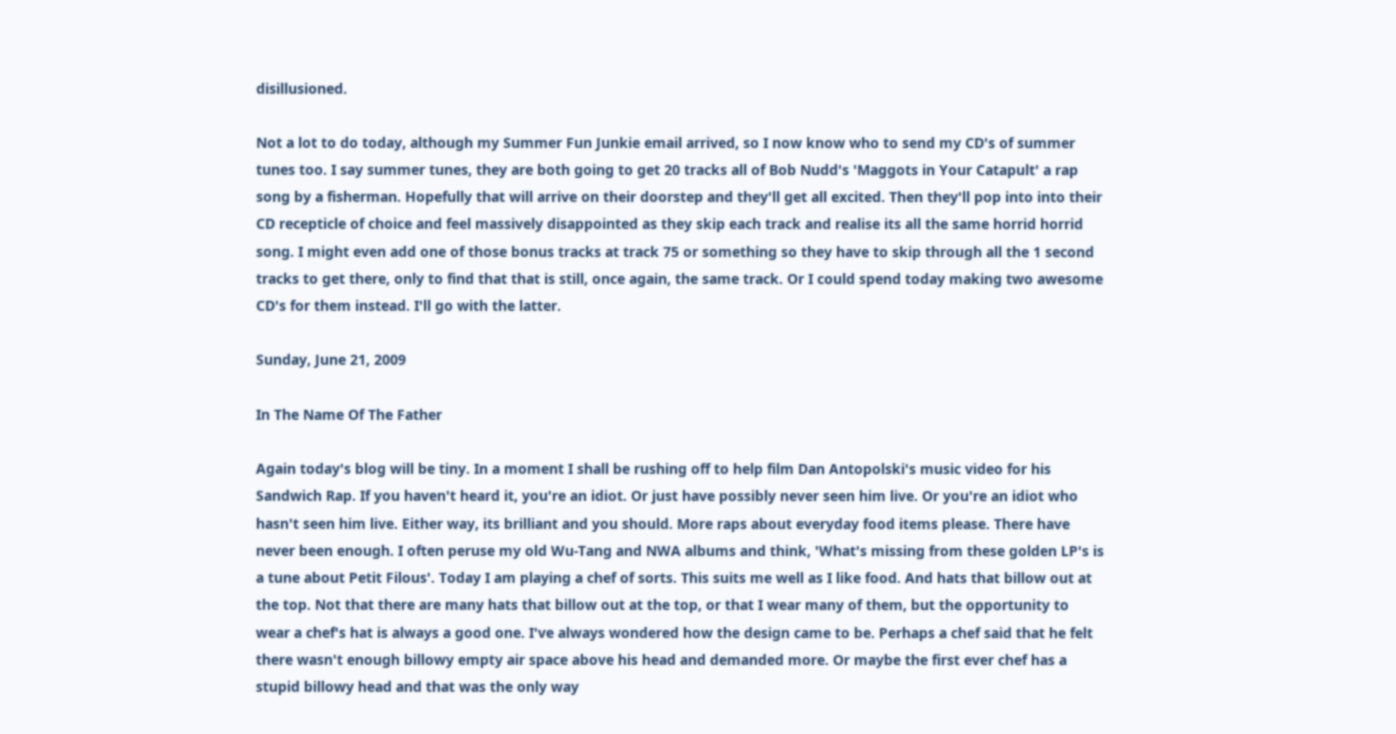disillusioned.

Not a lot to do today, although my Summer Fun Junkie email arrived, so I now know who to send my CD's of summer tunes too. I say summer tunes, they are both going to get 20 tracks all of Bob Nudd's 'Maggots in Your Catapult' a rap song by a fisherman. Hopefully that will arrive on their doorstep and they'll get all excited. Then they'll pop into into their CD recepticle of choice and feel massively disappointed as they skip each track and realise its all the same horrid horrid song. I might even add one of those bonus tracks at track 75 or something so they have to skip through all the 1 second tracks to get there, only to find that that is still, once again, the same track. Or I could spend today making two awesome CD's for them instead. I'll go with the latter.

Sunday, June 21, 2009

In The Name Of The Father

Again today's blog will be tiny. In a moment I shall be rushing off to help film Dan Antopolski's music video for his Sandwich Rap. If you haven't heard it, you're an idiot. Or just have possibly never seen him live. Or you're an idiot who hasn't seen him live. Either way, its brilliant and you should. More raps about everyday food items please. There have never been enough. I often peruse my old Wu-Tang and NWA albums and think, 'What's missing from these golden LP's is a tune about Petit Filous'. Today I am playing a chef of sorts. This suits me well as I like food. And hats that billow out at the top. Not that there are many hats that billow out at the top, or that I wear many of them, but the opportunity to wear a chef's hat is always a good one. I've always wondered how the design came to be. Perhaps a chef said that he felt there wasn't enough billowy empty air space above his head and demanded more. Or maybe the first ever chef has a stupid billowy head and that was the only way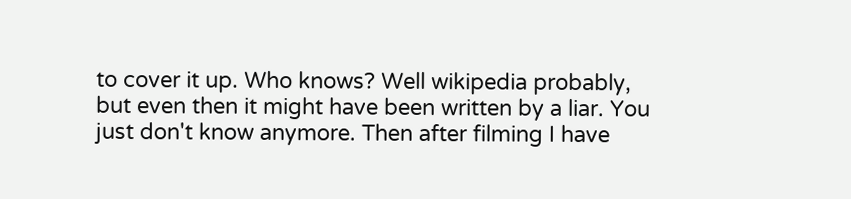to cover it up. Who knows? Well wikipedia probably, but even then it might have been written by a liar. You just don't know anymore. Then after filming I have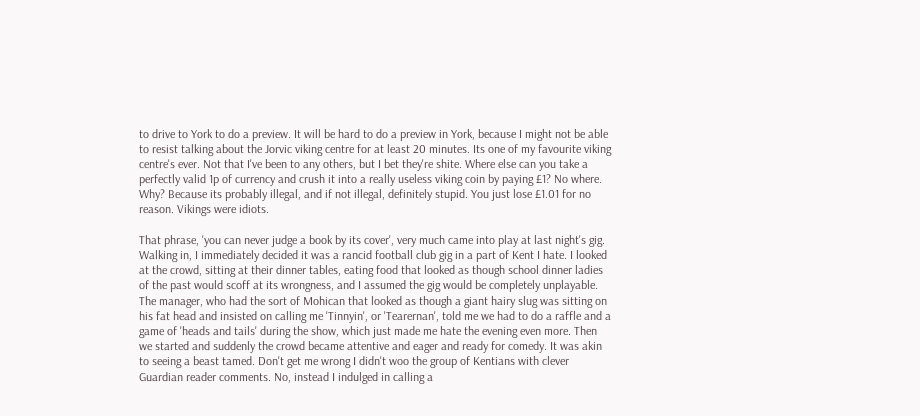to drive to York to do a preview. It will be hard to do a preview in York, because I might not be able to resist talking about the Jorvic viking centre for at least 20 minutes. Its one of my favourite viking centre's ever. Not that I've been to any others, but I bet they're shite. Where else can you take a perfectly valid 1p of currency and crush it into a really useless viking coin by paying £1? No where. Why? Because its probably illegal, and if not illegal, definitely stupid. You just lose £1.01 for no reason. Vikings were idiots.

That phrase, 'you can never judge a book by its cover', very much came into play at last night's gig. Walking in, I immediately decided it was a rancid football club gig in a part of Kent I hate. I looked at the crowd, sitting at their dinner tables, eating food that looked as though school dinner ladies of the past would scoff at its wrongness, and I assumed the gig would be completely unplayable. The manager, who had the sort of Mohican that looked as though a giant hairy slug was sitting on his fat head and insisted on calling me 'Tinnyin', or 'Tearernan', told me we had to do a raffle and a game of 'heads and tails' during the show, which just made me hate the evening even more. Then we started and suddenly the crowd became attentive and eager and ready for comedy. It was akin to seeing a beast tamed. Don't get me wrong I didn't woo the group of Kentians with clever Guardian reader comments. No, instead I indulged in calling a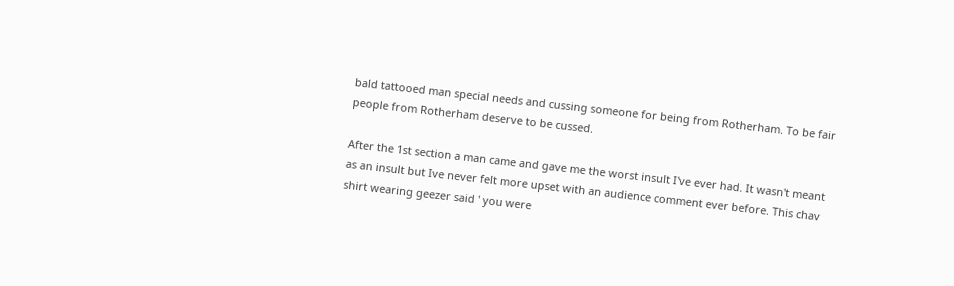bald tattooed man special needs and cussing someone for being from Rotherham. To be fair people from Rotherham deserve to be cussed.

After the 1st section a man came and gave me the worst insult I've ever had. It wasn't meant as an insult but Ive never felt more upset with an audience comment ever before. This chav shirt wearing geezer said ' you were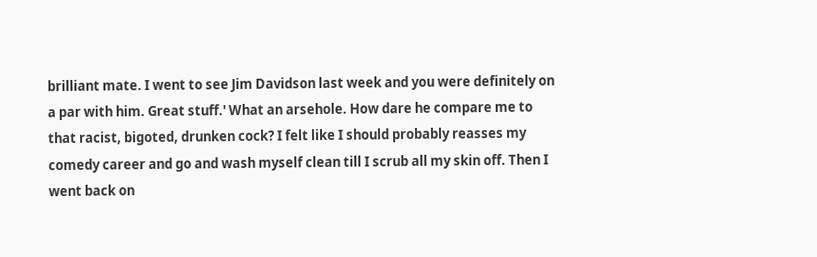brilliant mate. I went to see Jim Davidson last week and you were definitely on a par with him. Great stuff.' What an arsehole. How dare he compare me to that racist, bigoted, drunken cock? I felt like I should probably reasses my comedy career and go and wash myself clean till I scrub all my skin off. Then I went back on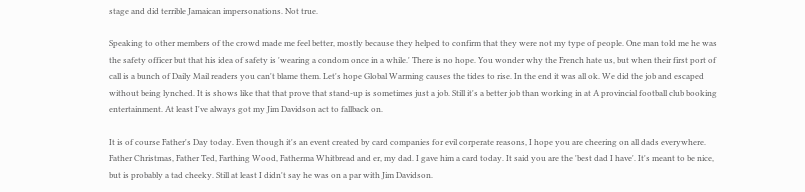stage and did terrible Jamaican impersonations. Not true.

Speaking to other members of the crowd made me feel better, mostly because they helped to confirm that they were not my type of people. One man told me he was the safety officer but that his idea of safety is 'wearing a condom once in a while.' There is no hope. You wonder why the French hate us, but when their first port of call is a bunch of Daily Mail readers you can't blame them. Let's hope Global Warming causes the tides to rise. In the end it was all ok. We did the job and escaped without being lynched. It is shows like that that prove that stand-up is sometimes just a job. Still it's a better job than working in at A provincial football club booking entertainment. At least I've always got my Jim Davidson act to fallback on.

It is of course Father's Day today. Even though it's an event created by card companies for evil corperate reasons, I hope you are cheering on all dads everywhere. Father Christmas, Father Ted, Farthing Wood, Fatherma Whitbread and er, my dad. I gave him a card today. It said you are the 'best dad I have'. It's meant to be nice, but is probably a tad cheeky. Still at least I didn't say he was on a par with Jim Davidson.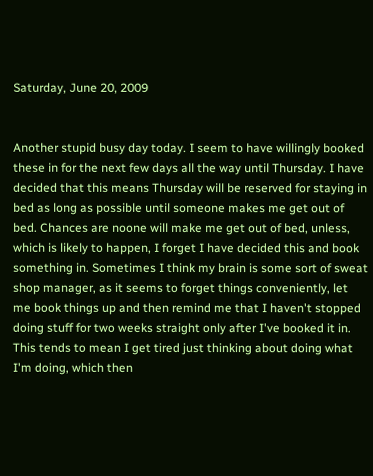Saturday, June 20, 2009


Another stupid busy day today. I seem to have willingly booked these in for the next few days all the way until Thursday. I have decided that this means Thursday will be reserved for staying in bed as long as possible until someone makes me get out of bed. Chances are noone will make me get out of bed, unless, which is likely to happen, I forget I have decided this and book something in. Sometimes I think my brain is some sort of sweat shop manager, as it seems to forget things conveniently, let me book things up and then remind me that I haven't stopped doing stuff for two weeks straight only after I've booked it in. This tends to mean I get tired just thinking about doing what I'm doing, which then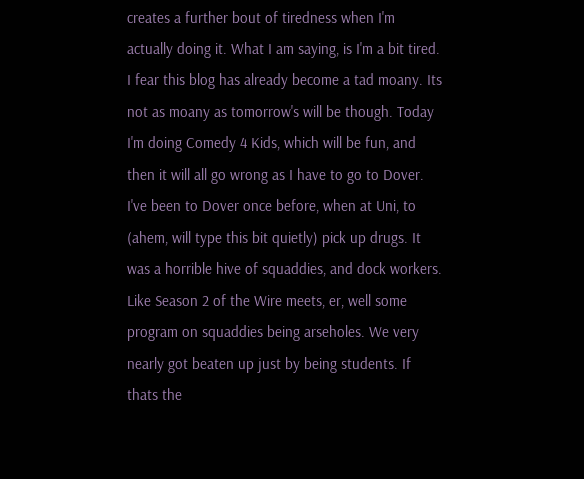creates a further bout of tiredness when I'm actually doing it. What I am saying, is I'm a bit tired. I fear this blog has already become a tad moany. Its not as moany as tomorrow's will be though. Today I'm doing Comedy 4 Kids, which will be fun, and then it will all go wrong as I have to go to Dover. I've been to Dover once before, when at Uni, to (ahem, will type this bit quietly) pick up drugs. It was a horrible hive of squaddies, and dock workers. Like Season 2 of the Wire meets, er, well some program on squaddies being arseholes. We very nearly got beaten up just by being students. If thats the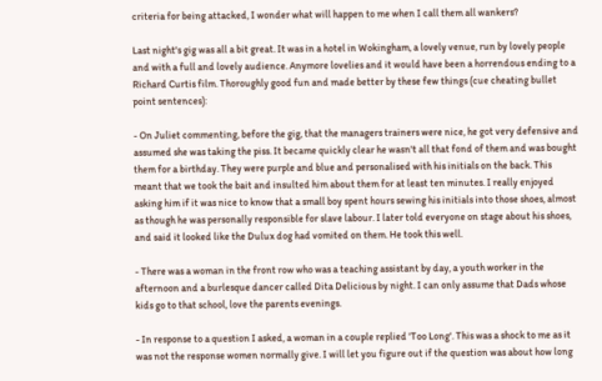criteria for being attacked, I wonder what will happen to me when I call them all wankers?

Last night's gig was all a bit great. It was in a hotel in Wokingham, a lovely venue, run by lovely people and with a full and lovely audience. Anymore lovelies and it would have been a horrendous ending to a Richard Curtis film. Thoroughly good fun and made better by these few things (cue cheating bullet point sentences):

- On Juliet commenting, before the gig, that the managers trainers were nice, he got very defensive and assumed she was taking the piss. It became quickly clear he wasn't all that fond of them and was bought them for a birthday. They were purple and blue and personalised with his initials on the back. This meant that we took the bait and insulted him about them for at least ten minutes. I really enjoyed asking him if it was nice to know that a small boy spent hours sewing his initials into those shoes, almost as though he was personally responsible for slave labour. I later told everyone on stage about his shoes, and said it looked like the Dulux dog had vomited on them. He took this well.

- There was a woman in the front row who was a teaching assistant by day, a youth worker in the afternoon and a burlesque dancer called Dita Delicious by night. I can only assume that Dads whose kids go to that school, love the parents evenings.

- In response to a question I asked, a woman in a couple replied 'Too Long'. This was a shock to me as it was not the response women normally give. I will let you figure out if the question was about how long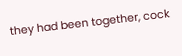they had been together, cock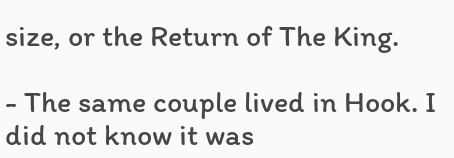size, or the Return of The King.

- The same couple lived in Hook. I did not know it was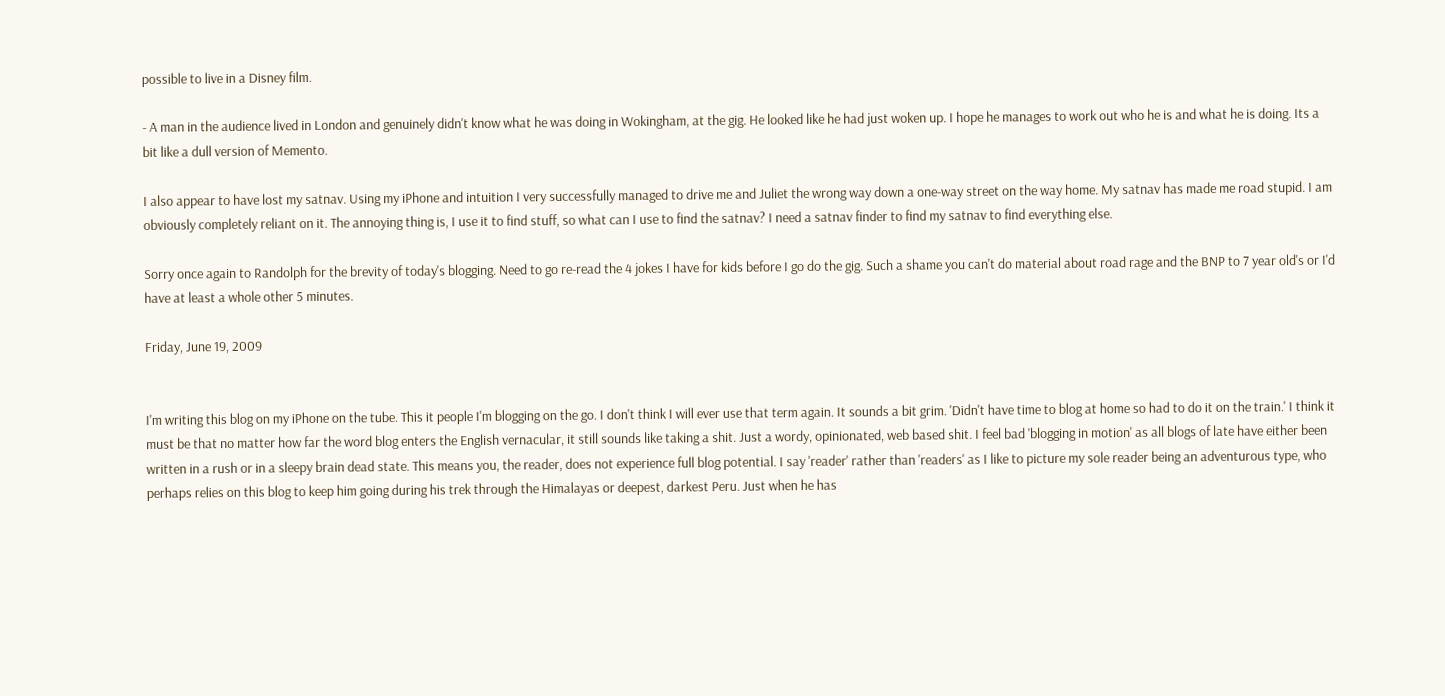possible to live in a Disney film.

- A man in the audience lived in London and genuinely didn't know what he was doing in Wokingham, at the gig. He looked like he had just woken up. I hope he manages to work out who he is and what he is doing. Its a bit like a dull version of Memento.

I also appear to have lost my satnav. Using my iPhone and intuition I very successfully managed to drive me and Juliet the wrong way down a one-way street on the way home. My satnav has made me road stupid. I am obviously completely reliant on it. The annoying thing is, I use it to find stuff, so what can I use to find the satnav? I need a satnav finder to find my satnav to find everything else.

Sorry once again to Randolph for the brevity of today's blogging. Need to go re-read the 4 jokes I have for kids before I go do the gig. Such a shame you can't do material about road rage and the BNP to 7 year old's or I'd have at least a whole other 5 minutes.

Friday, June 19, 2009


I'm writing this blog on my iPhone on the tube. This it people I'm blogging on the go. I don't think I will ever use that term again. It sounds a bit grim. 'Didn't have time to blog at home so had to do it on the train.' I think it must be that no matter how far the word blog enters the English vernacular, it still sounds like taking a shit. Just a wordy, opinionated, web based shit. I feel bad 'blogging in motion' as all blogs of late have either been written in a rush or in a sleepy brain dead state. This means you, the reader, does not experience full blog potential. I say 'reader' rather than 'readers' as I like to picture my sole reader being an adventurous type, who perhaps relies on this blog to keep him going during his trek through the Himalayas or deepest, darkest Peru. Just when he has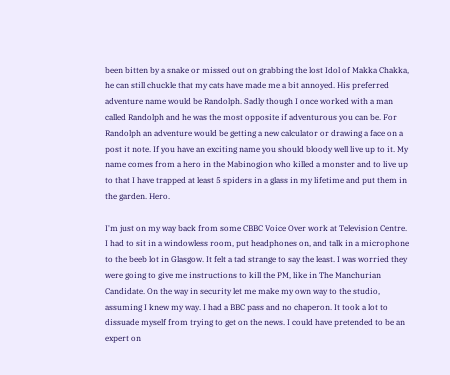been bitten by a snake or missed out on grabbing the lost Idol of Makka Chakka, he can still chuckle that my cats have made me a bit annoyed. His preferred adventure name would be Randolph. Sadly though I once worked with a man called Randolph and he was the most opposite if adventurous you can be. For Randolph an adventure would be getting a new calculator or drawing a face on a post it note. If you have an exciting name you should bloody well live up to it. My name comes from a hero in the Mabinogion who killed a monster and to live up to that I have trapped at least 5 spiders in a glass in my lifetime and put them in the garden. Hero.

I'm just on my way back from some CBBC Voice Over work at Television Centre. I had to sit in a windowless room, put headphones on, and talk in a microphone to the beeb lot in Glasgow. It felt a tad strange to say the least. I was worried they were going to give me instructions to kill the PM, like in The Manchurian Candidate. On the way in security let me make my own way to the studio, assuming I knew my way. I had a BBC pass and no chaperon. It took a lot to dissuade myself from trying to get on the news. I could have pretended to be an expert on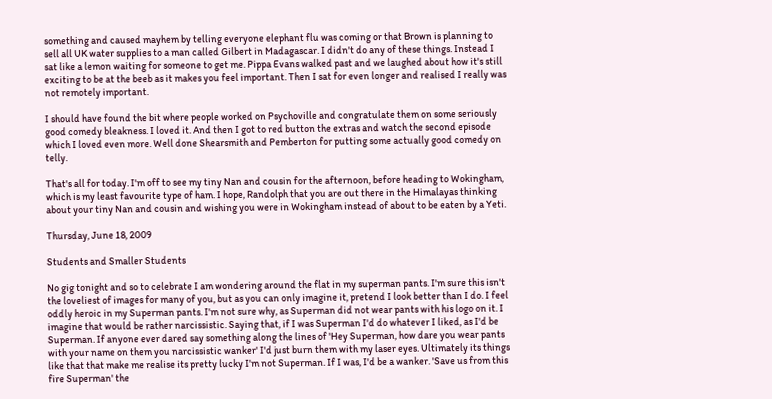something and caused mayhem by telling everyone elephant flu was coming or that Brown is planning to sell all UK water supplies to a man called Gilbert in Madagascar. I didn't do any of these things. Instead I sat like a lemon waiting for someone to get me. Pippa Evans walked past and we laughed about how it's still exciting to be at the beeb as it makes you feel important. Then I sat for even longer and realised I really was not remotely important.

I should have found the bit where people worked on Psychoville and congratulate them on some seriously good comedy bleakness. I loved it. And then I got to red button the extras and watch the second episode which I loved even more. Well done Shearsmith and Pemberton for putting some actually good comedy on telly.

That's all for today. I'm off to see my tiny Nan and cousin for the afternoon, before heading to Wokingham, which is my least favourite type of ham. I hope, Randolph that you are out there in the Himalayas thinking about your tiny Nan and cousin and wishing you were in Wokingham instead of about to be eaten by a Yeti.

Thursday, June 18, 2009

Students and Smaller Students

No gig tonight and so to celebrate I am wondering around the flat in my superman pants. I'm sure this isn't the loveliest of images for many of you, but as you can only imagine it, pretend I look better than I do. I feel oddly heroic in my Superman pants. I'm not sure why, as Superman did not wear pants with his logo on it. I imagine that would be rather narcissistic. Saying that, if I was Superman I'd do whatever I liked, as I'd be Superman. If anyone ever dared say something along the lines of 'Hey Superman, how dare you wear pants with your name on them you narcissistic wanker' I'd just burn them with my laser eyes. Ultimately its things like that that make me realise its pretty lucky I'm not Superman. If I was, I'd be a wanker. 'Save us from this fire Superman' the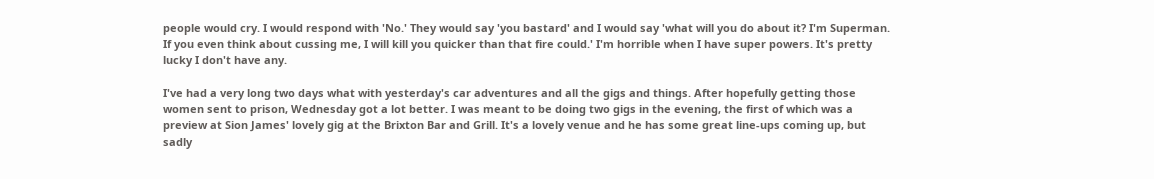people would cry. I would respond with 'No.' They would say 'you bastard' and I would say 'what will you do about it? I'm Superman. If you even think about cussing me, I will kill you quicker than that fire could.' I'm horrible when I have super powers. It's pretty lucky I don't have any.

I've had a very long two days what with yesterday's car adventures and all the gigs and things. After hopefully getting those women sent to prison, Wednesday got a lot better. I was meant to be doing two gigs in the evening, the first of which was a preview at Sion James' lovely gig at the Brixton Bar and Grill. It's a lovely venue and he has some great line-ups coming up, but sadly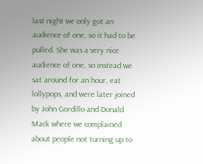last night we only got an audience of one, so it had to be pulled. She was a very nice audience of one, so instead we sat around for an hour, eat lollypops, and were later joined by John Gordillo and Donald Mack where we complained about people not turning up to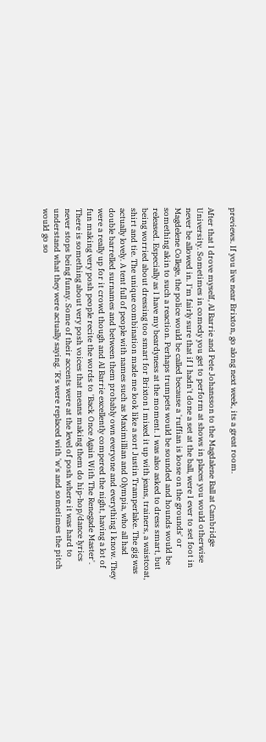previews. If you live near Brixton, go along next week, its a great room.

After that I drove myself, Al Barrie and Pete Johansson to the Magdalene Ball at Cambridge University. Sometimes in comedy you get to perform at shows in places you would otherwise never be allowed in. I'm fairly sure that if I hadn't done a set at the ball, were I ever to set foot in Magdelene College, the police would be called because a 'ruffian is loose on the grounds' or something akin to such a reaction. Perhaps trumpets would be sounded and hounds would be released. Especially as I have my beardyness at the moment. I was also asked to dress smart, but being worried about dressing too smart for Brixton I mixed it up with jeans, trainers, a waistcoat, shirt and tie. The unique combination made me look like a sort Justin Tramperlake. The gig was actually lovely. A tent full of people with names such as Maximillian and Olympia, who all had double barrelled surnames and between them probably own everyone and everything I know. They were a really up for it crowd though and Al Barrie excellently compered the night, having a lot of fun making very posh people recite the words to 'Back Once Again With The Renegade Master'. There is something about very posh voices that means making them do hip-hop/dance lyrics never stops being funny. Some of their accents were at the level of posh where it was hard to understand what they were actually saying. 'R's were replaced with 'w's and sometimes the pitch would go so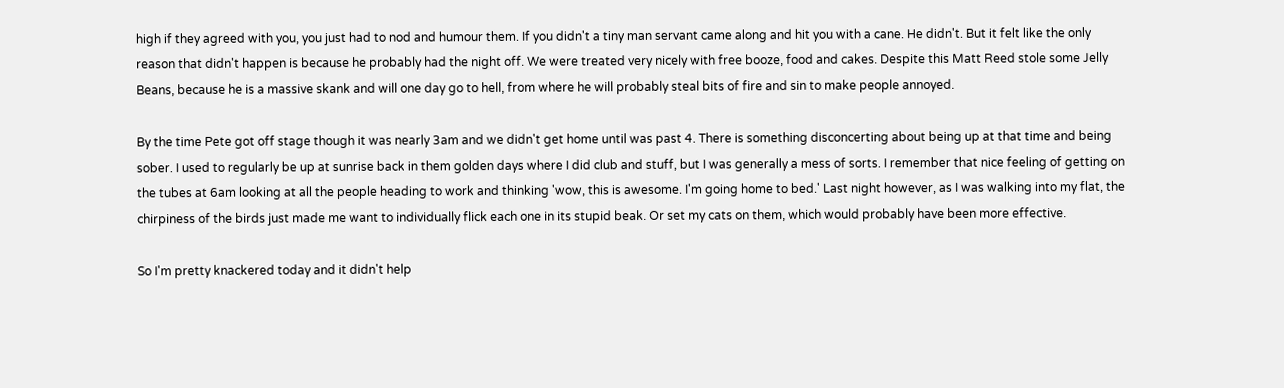high if they agreed with you, you just had to nod and humour them. If you didn't a tiny man servant came along and hit you with a cane. He didn't. But it felt like the only reason that didn't happen is because he probably had the night off. We were treated very nicely with free booze, food and cakes. Despite this Matt Reed stole some Jelly Beans, because he is a massive skank and will one day go to hell, from where he will probably steal bits of fire and sin to make people annoyed.

By the time Pete got off stage though it was nearly 3am and we didn't get home until was past 4. There is something disconcerting about being up at that time and being sober. I used to regularly be up at sunrise back in them golden days where I did club and stuff, but I was generally a mess of sorts. I remember that nice feeling of getting on the tubes at 6am looking at all the people heading to work and thinking 'wow, this is awesome. I'm going home to bed.' Last night however, as I was walking into my flat, the chirpiness of the birds just made me want to individually flick each one in its stupid beak. Or set my cats on them, which would probably have been more effective.

So I'm pretty knackered today and it didn't help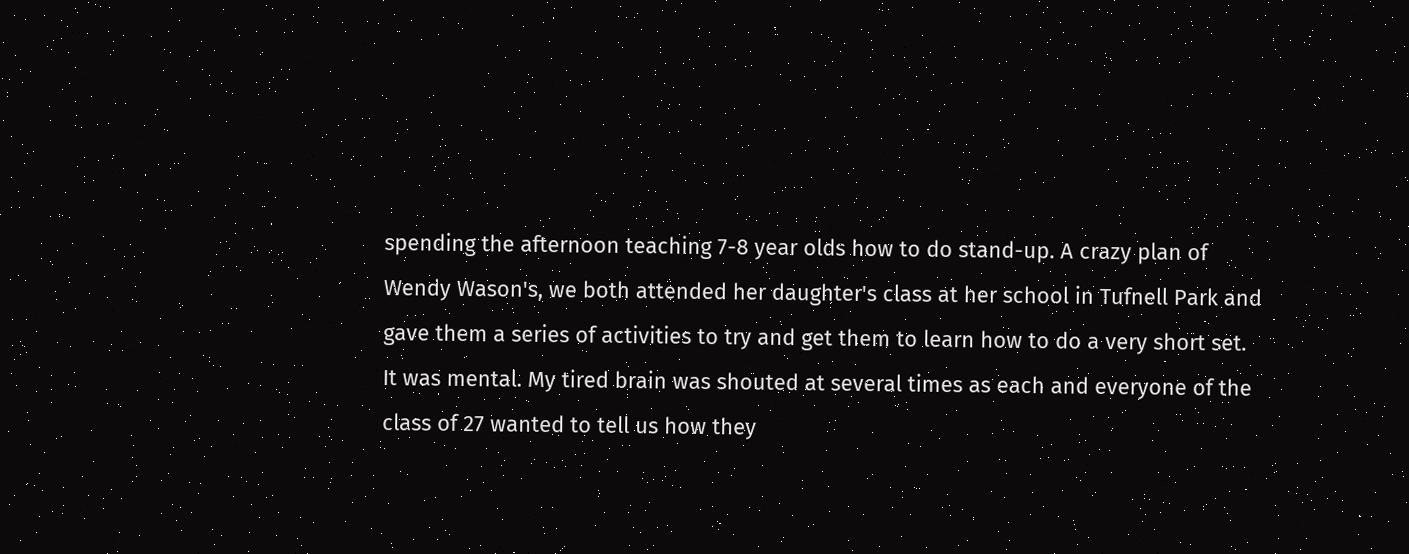spending the afternoon teaching 7-8 year olds how to do stand-up. A crazy plan of Wendy Wason's, we both attended her daughter's class at her school in Tufnell Park and gave them a series of activities to try and get them to learn how to do a very short set. It was mental. My tired brain was shouted at several times as each and everyone of the class of 27 wanted to tell us how they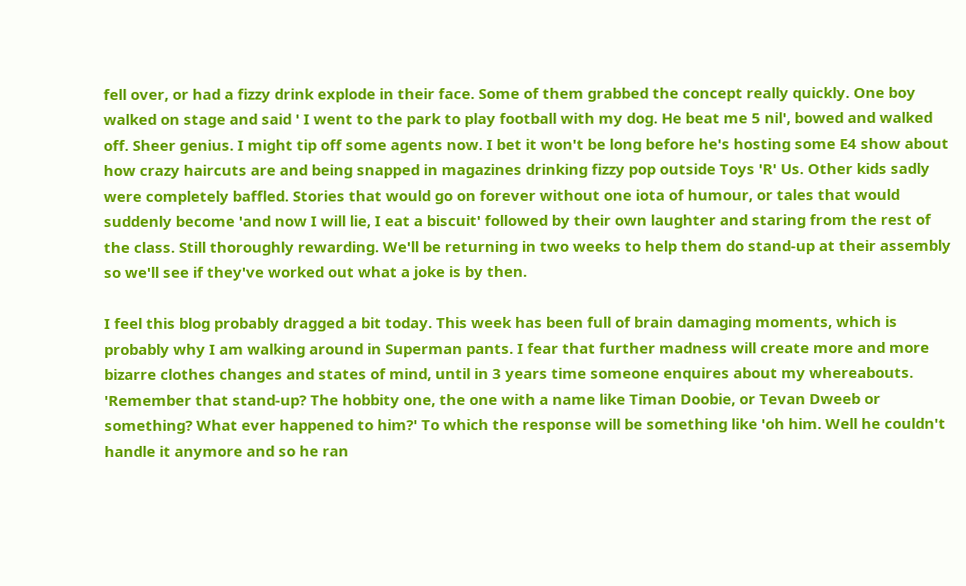fell over, or had a fizzy drink explode in their face. Some of them grabbed the concept really quickly. One boy walked on stage and said ' I went to the park to play football with my dog. He beat me 5 nil', bowed and walked off. Sheer genius. I might tip off some agents now. I bet it won't be long before he's hosting some E4 show about how crazy haircuts are and being snapped in magazines drinking fizzy pop outside Toys 'R' Us. Other kids sadly were completely baffled. Stories that would go on forever without one iota of humour, or tales that would suddenly become 'and now I will lie, I eat a biscuit' followed by their own laughter and staring from the rest of the class. Still thoroughly rewarding. We'll be returning in two weeks to help them do stand-up at their assembly so we'll see if they've worked out what a joke is by then.

I feel this blog probably dragged a bit today. This week has been full of brain damaging moments, which is probably why I am walking around in Superman pants. I fear that further madness will create more and more bizarre clothes changes and states of mind, until in 3 years time someone enquires about my whereabouts. 'Remember that stand-up? The hobbity one, the one with a name like Timan Doobie, or Tevan Dweeb or something? What ever happened to him?' To which the response will be something like 'oh him. Well he couldn't handle it anymore and so he ran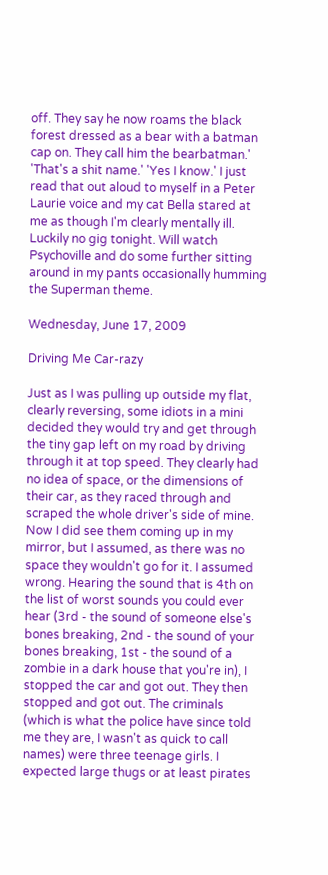off. They say he now roams the black forest dressed as a bear with a batman cap on. They call him the bearbatman.' 'That's a shit name.' 'Yes I know.' I just read that out aloud to myself in a Peter Laurie voice and my cat Bella stared at me as though I'm clearly mentally ill. Luckily no gig tonight. Will watch Psychoville and do some further sitting around in my pants occasionally humming the Superman theme.

Wednesday, June 17, 2009

Driving Me Car-razy

Just as I was pulling up outside my flat, clearly reversing, some idiots in a mini decided they would try and get through the tiny gap left on my road by driving through it at top speed. They clearly had no idea of space, or the dimensions of their car, as they raced through and scraped the whole driver's side of mine. Now I did see them coming up in my mirror, but I assumed, as there was no space they wouldn't go for it. I assumed wrong. Hearing the sound that is 4th on the list of worst sounds you could ever hear (3rd - the sound of someone else's bones breaking, 2nd - the sound of your bones breaking, 1st - the sound of a zombie in a dark house that you're in), I stopped the car and got out. They then stopped and got out. The criminals (which is what the police have since told me they are, I wasn't as quick to call names) were three teenage girls. I expected large thugs or at least pirates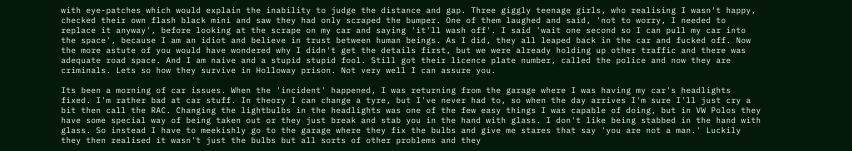with eye-patches which would explain the inability to judge the distance and gap. Three giggly teenage girls, who realising I wasn't happy, checked their own flash black mini and saw they had only scraped the bumper. One of them laughed and said, 'not to worry, I needed to replace it anyway', before looking at the scrape on my car and saying 'it'll wash off'. I said 'wait one second so I can pull my car into the space', because I am an idiot and believe in trust between human beings. As I did, they all leaped back in the car and fucked off. Now the more astute of you would have wondered why I didn't get the details first, but we were already holding up other traffic and there was adequate road space. And I am naive and a stupid stupid fool. Still got their licence plate number, called the police and now they are criminals. Lets so how they survive in Holloway prison. Not very well I can assure you.

Its been a morning of car issues. When the 'incident' happened, I was returning from the garage where I was having my car's headlights fixed. I'm rather bad at car stuff. In theory I can change a tyre, but I've never had to, so when the day arrives I'm sure I'll just cry a bit then call the RAC. Changing the lightbulbs in the headlights was one of the few easy things I was capable of doing, but in VW Polos they have some special way of being taken out or they just break and stab you in the hand with glass. I don't like being stabbed in the hand with glass. So instead I have to meekishly go to the garage where they fix the bulbs and give me stares that say 'you are not a man.' Luckily they then realised it wasn't just the bulbs but all sorts of other problems and they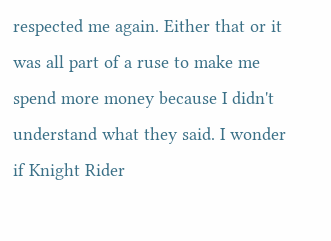respected me again. Either that or it was all part of a ruse to make me spend more money because I didn't understand what they said. I wonder if Knight Rider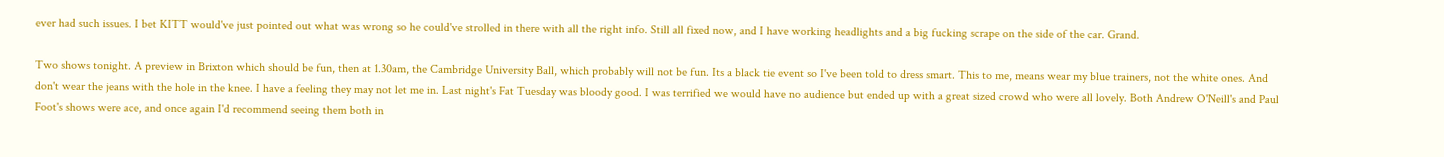ever had such issues. I bet KITT would've just pointed out what was wrong so he could've strolled in there with all the right info. Still all fixed now, and I have working headlights and a big fucking scrape on the side of the car. Grand.

Two shows tonight. A preview in Brixton which should be fun, then at 1.30am, the Cambridge University Ball, which probably will not be fun. Its a black tie event so I've been told to dress smart. This to me, means wear my blue trainers, not the white ones. And don't wear the jeans with the hole in the knee. I have a feeling they may not let me in. Last night's Fat Tuesday was bloody good. I was terrified we would have no audience but ended up with a great sized crowd who were all lovely. Both Andrew O'Neill's and Paul Foot's shows were ace, and once again I'd recommend seeing them both in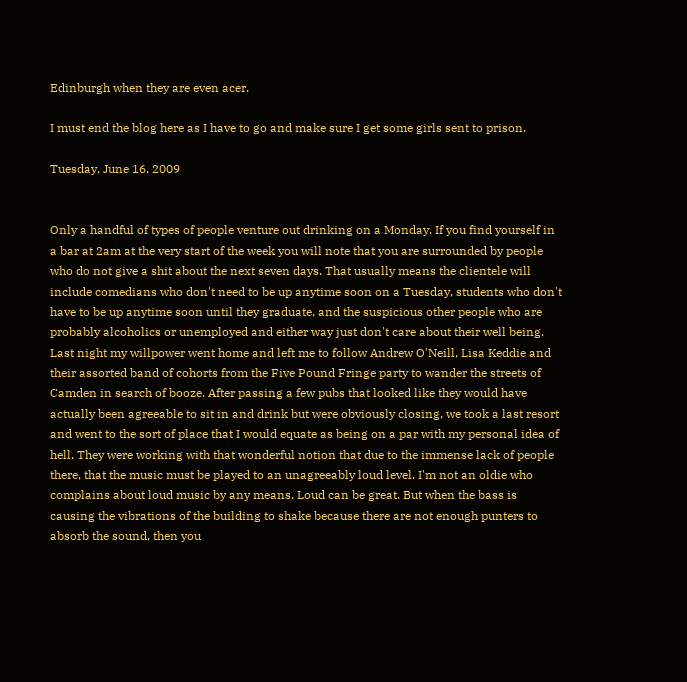Edinburgh when they are even acer.

I must end the blog here as I have to go and make sure I get some girls sent to prison.

Tuesday, June 16, 2009


Only a handful of types of people venture out drinking on a Monday. If you find yourself in a bar at 2am at the very start of the week you will note that you are surrounded by people who do not give a shit about the next seven days. That usually means the clientele will include comedians who don't need to be up anytime soon on a Tuesday, students who don't have to be up anytime soon until they graduate, and the suspicious other people who are probably alcoholics or unemployed and either way just don't care about their well being. Last night my willpower went home and left me to follow Andrew O'Neill, Lisa Keddie and their assorted band of cohorts from the Five Pound Fringe party to wander the streets of Camden in search of booze. After passing a few pubs that looked like they would have actually been agreeable to sit in and drink but were obviously closing, we took a last resort and went to the sort of place that I would equate as being on a par with my personal idea of hell. They were working with that wonderful notion that due to the immense lack of people there, that the music must be played to an unagreeably loud level. I'm not an oldie who complains about loud music by any means. Loud can be great. But when the bass is causing the vibrations of the building to shake because there are not enough punters to absorb the sound, then you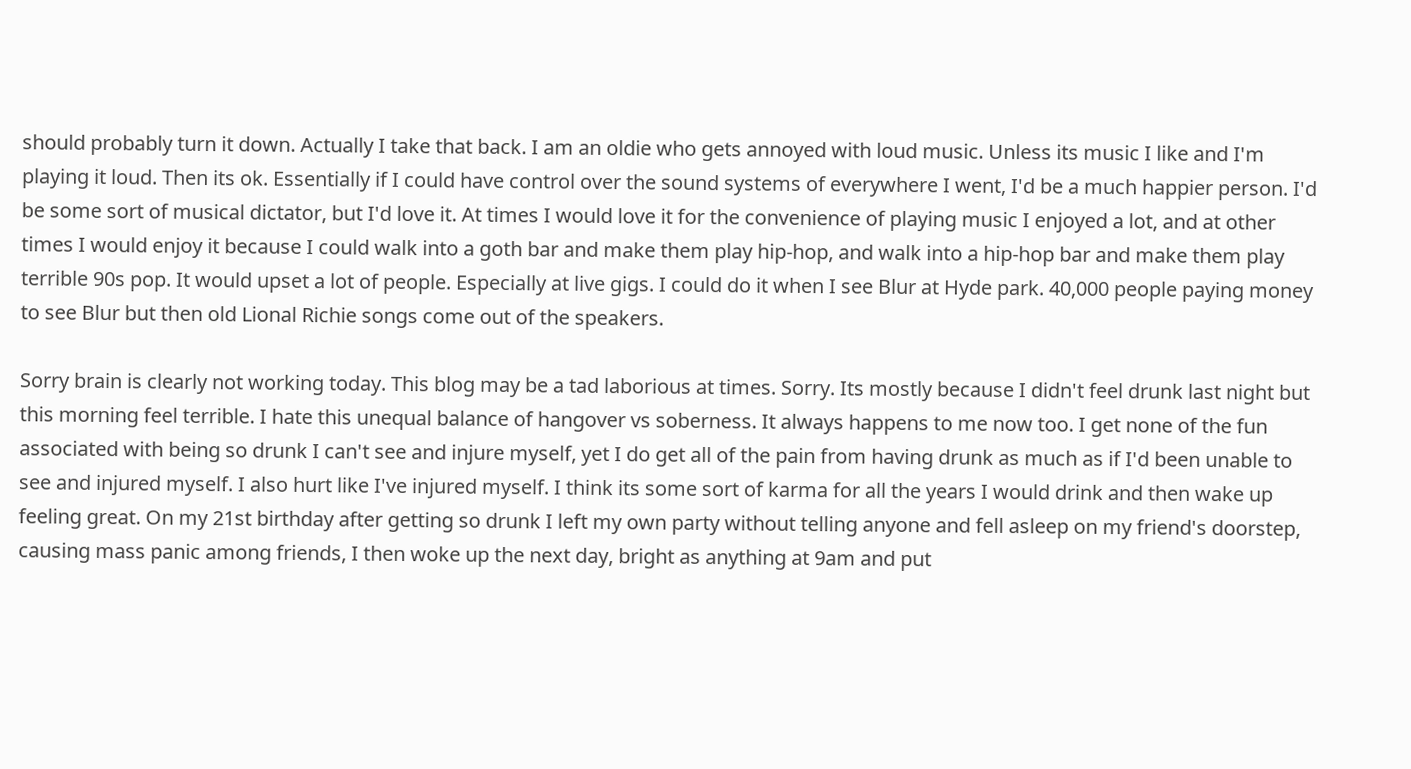should probably turn it down. Actually I take that back. I am an oldie who gets annoyed with loud music. Unless its music I like and I'm playing it loud. Then its ok. Essentially if I could have control over the sound systems of everywhere I went, I'd be a much happier person. I'd be some sort of musical dictator, but I'd love it. At times I would love it for the convenience of playing music I enjoyed a lot, and at other times I would enjoy it because I could walk into a goth bar and make them play hip-hop, and walk into a hip-hop bar and make them play terrible 90s pop. It would upset a lot of people. Especially at live gigs. I could do it when I see Blur at Hyde park. 40,000 people paying money to see Blur but then old Lional Richie songs come out of the speakers.

Sorry brain is clearly not working today. This blog may be a tad laborious at times. Sorry. Its mostly because I didn't feel drunk last night but this morning feel terrible. I hate this unequal balance of hangover vs soberness. It always happens to me now too. I get none of the fun associated with being so drunk I can't see and injure myself, yet I do get all of the pain from having drunk as much as if I'd been unable to see and injured myself. I also hurt like I've injured myself. I think its some sort of karma for all the years I would drink and then wake up feeling great. On my 21st birthday after getting so drunk I left my own party without telling anyone and fell asleep on my friend's doorstep, causing mass panic among friends, I then woke up the next day, bright as anything at 9am and put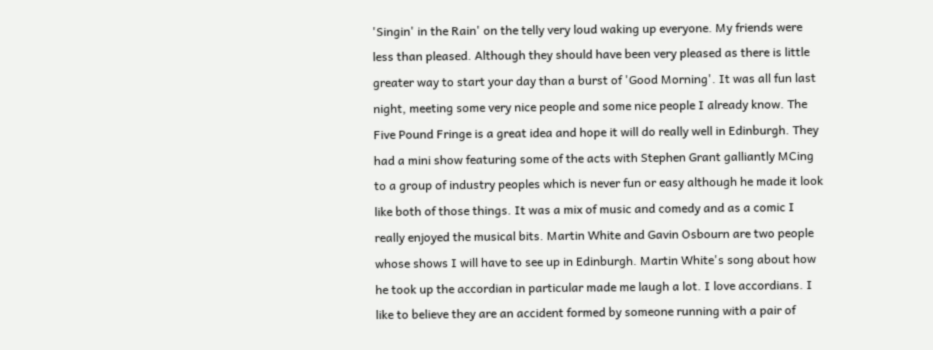'Singin' in the Rain' on the telly very loud waking up everyone. My friends were less than pleased. Although they should have been very pleased as there is little greater way to start your day than a burst of 'Good Morning'. It was all fun last night, meeting some very nice people and some nice people I already know. The Five Pound Fringe is a great idea and hope it will do really well in Edinburgh. They had a mini show featuring some of the acts with Stephen Grant galliantly MCing to a group of industry peoples which is never fun or easy although he made it look like both of those things. It was a mix of music and comedy and as a comic I really enjoyed the musical bits. Martin White and Gavin Osbourn are two people whose shows I will have to see up in Edinburgh. Martin White's song about how he took up the accordian in particular made me laugh a lot. I love accordians. I like to believe they are an accident formed by someone running with a pair of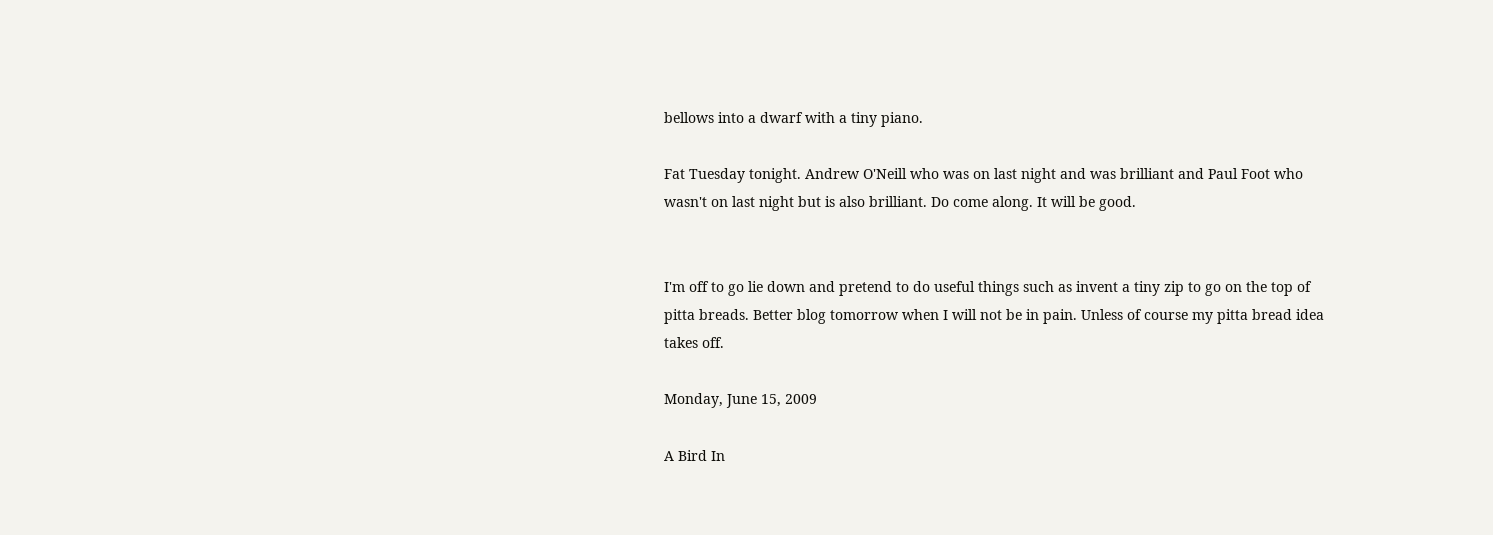bellows into a dwarf with a tiny piano.

Fat Tuesday tonight. Andrew O'Neill who was on last night and was brilliant and Paul Foot who wasn't on last night but is also brilliant. Do come along. It will be good.


I'm off to go lie down and pretend to do useful things such as invent a tiny zip to go on the top of pitta breads. Better blog tomorrow when I will not be in pain. Unless of course my pitta bread idea takes off.

Monday, June 15, 2009

A Bird In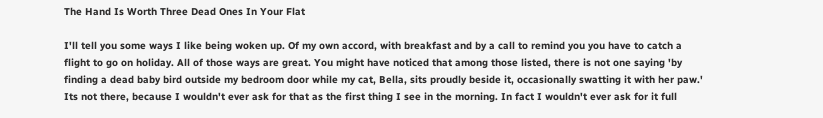The Hand Is Worth Three Dead Ones In Your Flat

I'll tell you some ways I like being woken up. Of my own accord, with breakfast and by a call to remind you you have to catch a flight to go on holiday. All of those ways are great. You might have noticed that among those listed, there is not one saying 'by finding a dead baby bird outside my bedroom door while my cat, Bella, sits proudly beside it, occasionally swatting it with her paw.' Its not there, because I wouldn't ever ask for that as the first thing I see in the morning. In fact I wouldn't ever ask for it full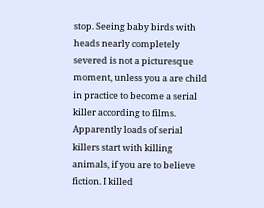stop. Seeing baby birds with heads nearly completely severed is not a picturesque moment, unless you a are child in practice to become a serial killer according to films. Apparently loads of serial killers start with killing animals, if you are to believe fiction. I killed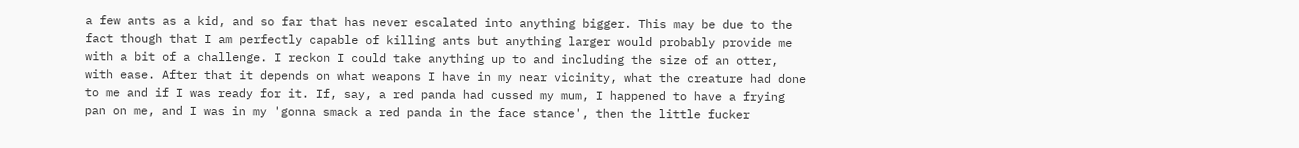a few ants as a kid, and so far that has never escalated into anything bigger. This may be due to the fact though that I am perfectly capable of killing ants but anything larger would probably provide me with a bit of a challenge. I reckon I could take anything up to and including the size of an otter, with ease. After that it depends on what weapons I have in my near vicinity, what the creature had done to me and if I was ready for it. If, say, a red panda had cussed my mum, I happened to have a frying pan on me, and I was in my 'gonna smack a red panda in the face stance', then the little fucker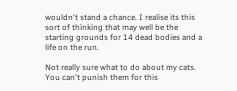wouldn't stand a chance. I realise its this sort of thinking that may well be the starting grounds for 14 dead bodies and a life on the run.

Not really sure what to do about my cats. You can't punish them for this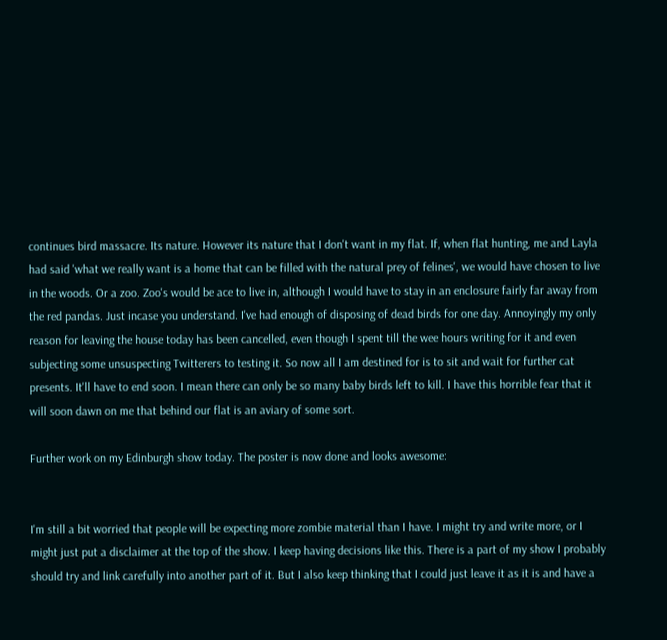continues bird massacre. Its nature. However its nature that I don't want in my flat. If, when flat hunting, me and Layla had said 'what we really want is a home that can be filled with the natural prey of felines', we would have chosen to live in the woods. Or a zoo. Zoo's would be ace to live in, although I would have to stay in an enclosure fairly far away from the red pandas. Just incase you understand. I've had enough of disposing of dead birds for one day. Annoyingly my only reason for leaving the house today has been cancelled, even though I spent till the wee hours writing for it and even subjecting some unsuspecting Twitterers to testing it. So now all I am destined for is to sit and wait for further cat presents. It'll have to end soon. I mean there can only be so many baby birds left to kill. I have this horrible fear that it will soon dawn on me that behind our flat is an aviary of some sort.

Further work on my Edinburgh show today. The poster is now done and looks awesome:


I'm still a bit worried that people will be expecting more zombie material than I have. I might try and write more, or I might just put a disclaimer at the top of the show. I keep having decisions like this. There is a part of my show I probably should try and link carefully into another part of it. But I also keep thinking that I could just leave it as it is and have a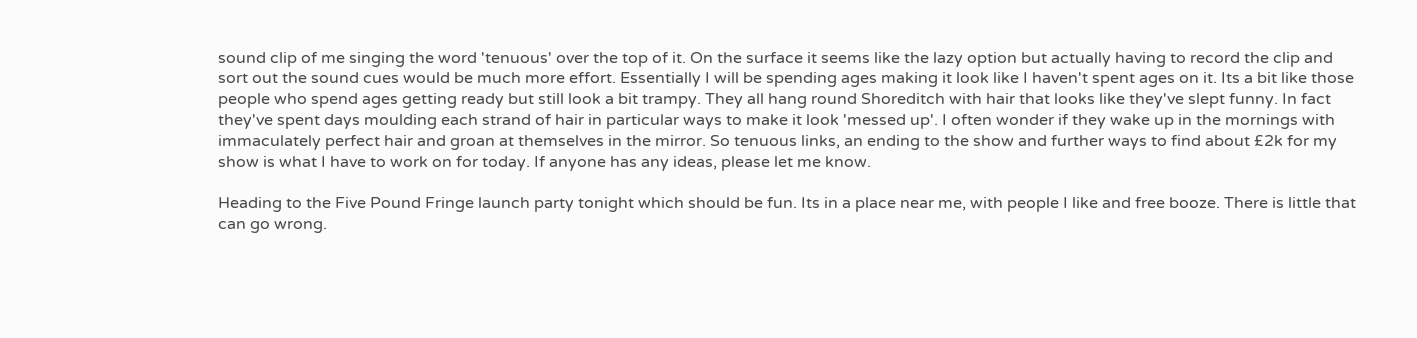sound clip of me singing the word 'tenuous' over the top of it. On the surface it seems like the lazy option but actually having to record the clip and sort out the sound cues would be much more effort. Essentially I will be spending ages making it look like I haven't spent ages on it. Its a bit like those people who spend ages getting ready but still look a bit trampy. They all hang round Shoreditch with hair that looks like they've slept funny. In fact they've spent days moulding each strand of hair in particular ways to make it look 'messed up'. I often wonder if they wake up in the mornings with immaculately perfect hair and groan at themselves in the mirror. So tenuous links, an ending to the show and further ways to find about £2k for my show is what I have to work on for today. If anyone has any ideas, please let me know.

Heading to the Five Pound Fringe launch party tonight which should be fun. Its in a place near me, with people I like and free booze. There is little that can go wrong.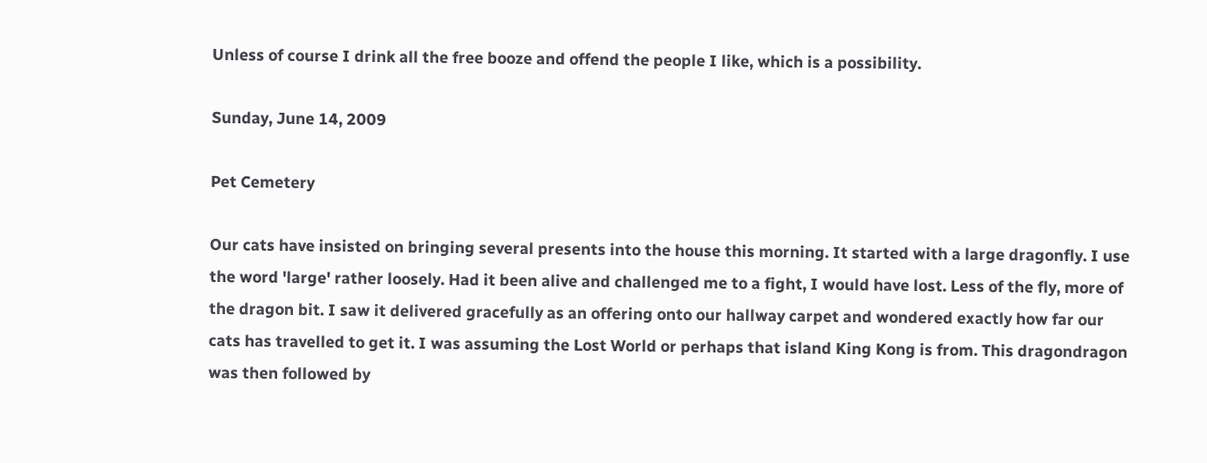Unless of course I drink all the free booze and offend the people I like, which is a possibility.

Sunday, June 14, 2009

Pet Cemetery

Our cats have insisted on bringing several presents into the house this morning. It started with a large dragonfly. I use the word 'large' rather loosely. Had it been alive and challenged me to a fight, I would have lost. Less of the fly, more of the dragon bit. I saw it delivered gracefully as an offering onto our hallway carpet and wondered exactly how far our cats has travelled to get it. I was assuming the Lost World or perhaps that island King Kong is from. This dragondragon was then followed by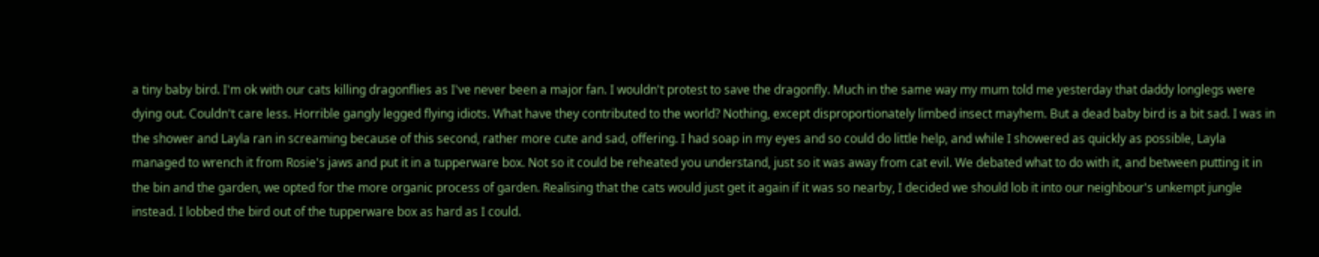a tiny baby bird. I'm ok with our cats killing dragonflies as I've never been a major fan. I wouldn't protest to save the dragonfly. Much in the same way my mum told me yesterday that daddy longlegs were dying out. Couldn't care less. Horrible gangly legged flying idiots. What have they contributed to the world? Nothing, except disproportionately limbed insect mayhem. But a dead baby bird is a bit sad. I was in the shower and Layla ran in screaming because of this second, rather more cute and sad, offering. I had soap in my eyes and so could do little help, and while I showered as quickly as possible, Layla managed to wrench it from Rosie's jaws and put it in a tupperware box. Not so it could be reheated you understand, just so it was away from cat evil. We debated what to do with it, and between putting it in the bin and the garden, we opted for the more organic process of garden. Realising that the cats would just get it again if it was so nearby, I decided we should lob it into our neighbour's unkempt jungle instead. I lobbed the bird out of the tupperware box as hard as I could.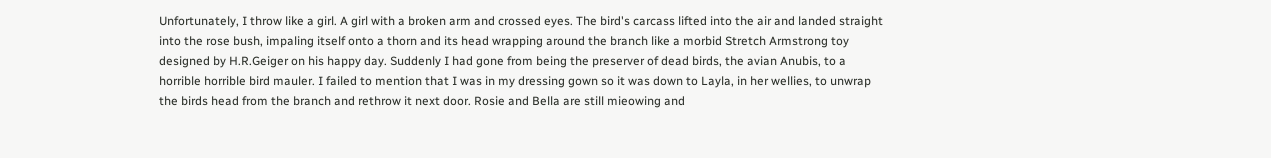Unfortunately, I throw like a girl. A girl with a broken arm and crossed eyes. The bird's carcass lifted into the air and landed straight into the rose bush, impaling itself onto a thorn and its head wrapping around the branch like a morbid Stretch Armstrong toy designed by H.R.Geiger on his happy day. Suddenly I had gone from being the preserver of dead birds, the avian Anubis, to a horrible horrible bird mauler. I failed to mention that I was in my dressing gown so it was down to Layla, in her wellies, to unwrap the birds head from the branch and rethrow it next door. Rosie and Bella are still mieowing and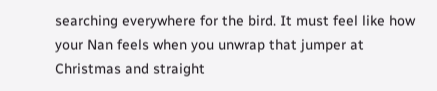searching everywhere for the bird. It must feel like how your Nan feels when you unwrap that jumper at Christmas and straight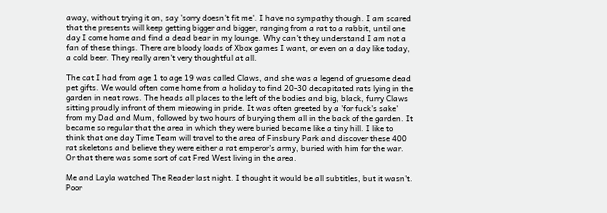away, without trying it on, say 'sorry doesn't fit me'. I have no sympathy though. I am scared that the presents will keep getting bigger and bigger, ranging from a rat to a rabbit, until one day I come home and find a dead bear in my lounge. Why can't they understand I am not a fan of these things. There are bloody loads of Xbox games I want, or even on a day like today, a cold beer. They really aren't very thoughtful at all.

The cat I had from age 1 to age 19 was called Claws, and she was a legend of gruesome dead pet gifts. We would often come home from a holiday to find 20-30 decapitated rats lying in the garden in neat rows. The heads all places to the left of the bodies and big, black, furry Claws sitting proudly infront of them mieowing in pride. It was often greeted by a 'for fuck's sake' from my Dad and Mum, followed by two hours of burying them all in the back of the garden. It became so regular that the area in which they were buried became like a tiny hill. I like to think that one day Time Team will travel to the area of Finsbury Park and discover these 400 rat skeletons and believe they were either a rat emperor's army, buried with him for the war. Or that there was some sort of cat Fred West living in the area.

Me and Layla watched The Reader last night. I thought it would be all subtitles, but it wasn't. Poor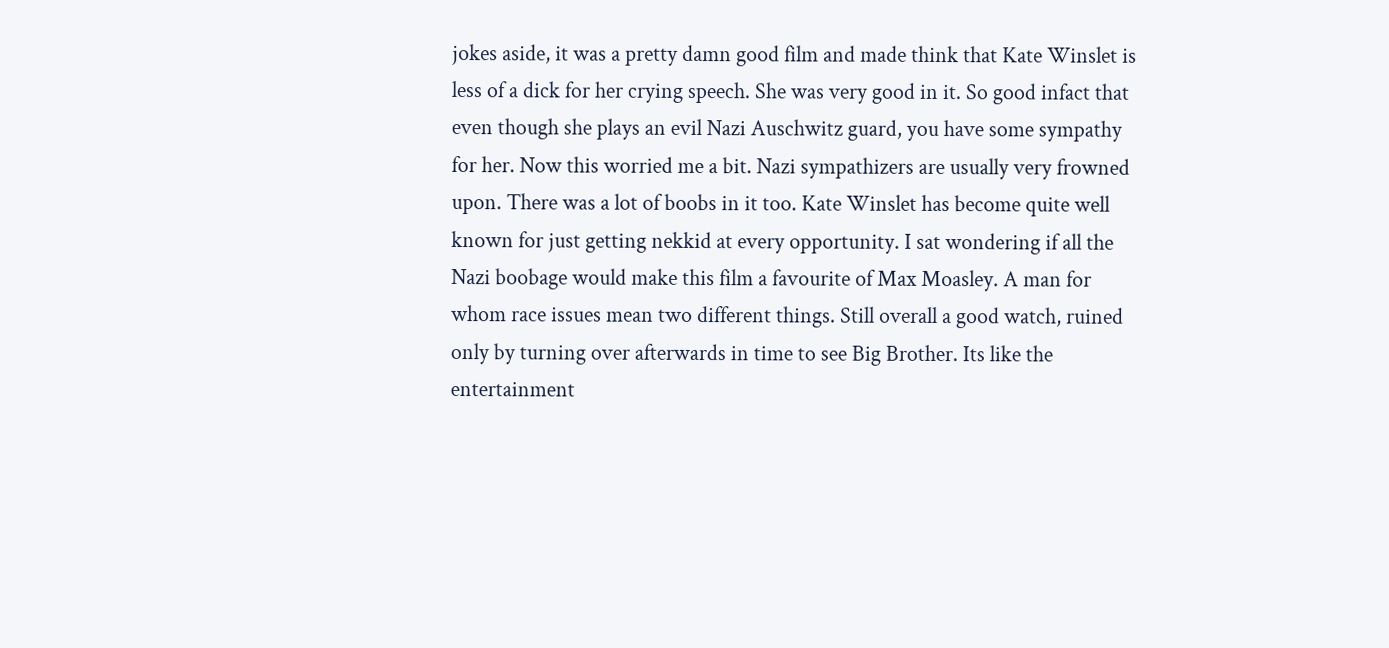jokes aside, it was a pretty damn good film and made think that Kate Winslet is less of a dick for her crying speech. She was very good in it. So good infact that even though she plays an evil Nazi Auschwitz guard, you have some sympathy for her. Now this worried me a bit. Nazi sympathizers are usually very frowned upon. There was a lot of boobs in it too. Kate Winslet has become quite well known for just getting nekkid at every opportunity. I sat wondering if all the Nazi boobage would make this film a favourite of Max Moasley. A man for whom race issues mean two different things. Still overall a good watch, ruined only by turning over afterwards in time to see Big Brother. Its like the entertainment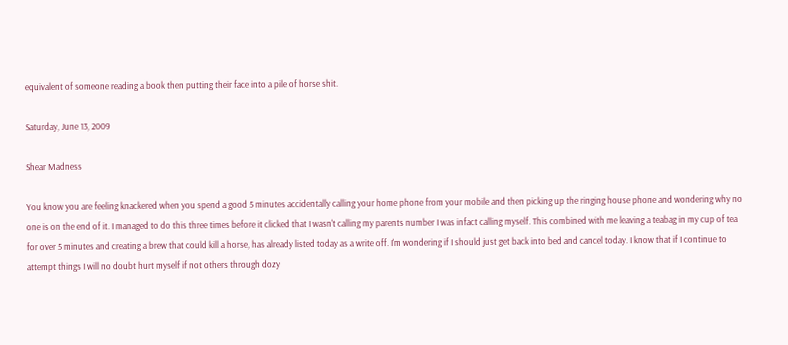equivalent of someone reading a book then putting their face into a pile of horse shit.

Saturday, June 13, 2009

Shear Madness

You know you are feeling knackered when you spend a good 5 minutes accidentally calling your home phone from your mobile and then picking up the ringing house phone and wondering why no one is on the end of it. I managed to do this three times before it clicked that I wasn't calling my parents number I was infact calling myself. This combined with me leaving a teabag in my cup of tea for over 5 minutes and creating a brew that could kill a horse, has already listed today as a write off. I'm wondering if I should just get back into bed and cancel today. I know that if I continue to attempt things I will no doubt hurt myself if not others through dozy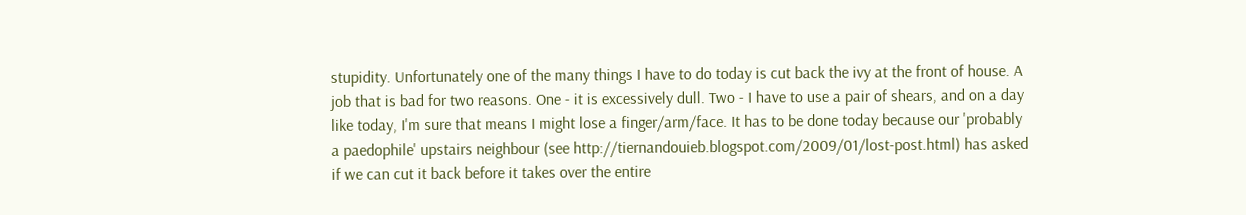stupidity. Unfortunately one of the many things I have to do today is cut back the ivy at the front of house. A job that is bad for two reasons. One - it is excessively dull. Two - I have to use a pair of shears, and on a day like today, I'm sure that means I might lose a finger/arm/face. It has to be done today because our 'probably a paedophile' upstairs neighbour (see http://tiernandouieb.blogspot.com/2009/01/lost-post.html) has asked if we can cut it back before it takes over the entire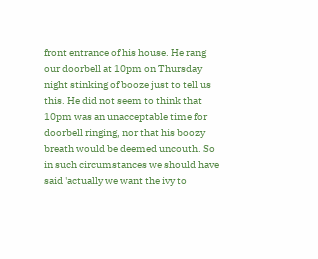front entrance of his house. He rang our doorbell at 10pm on Thursday night stinking of booze just to tell us this. He did not seem to think that 10pm was an unacceptable time for doorbell ringing, nor that his boozy breath would be deemed uncouth. So in such circumstances we should have said 'actually we want the ivy to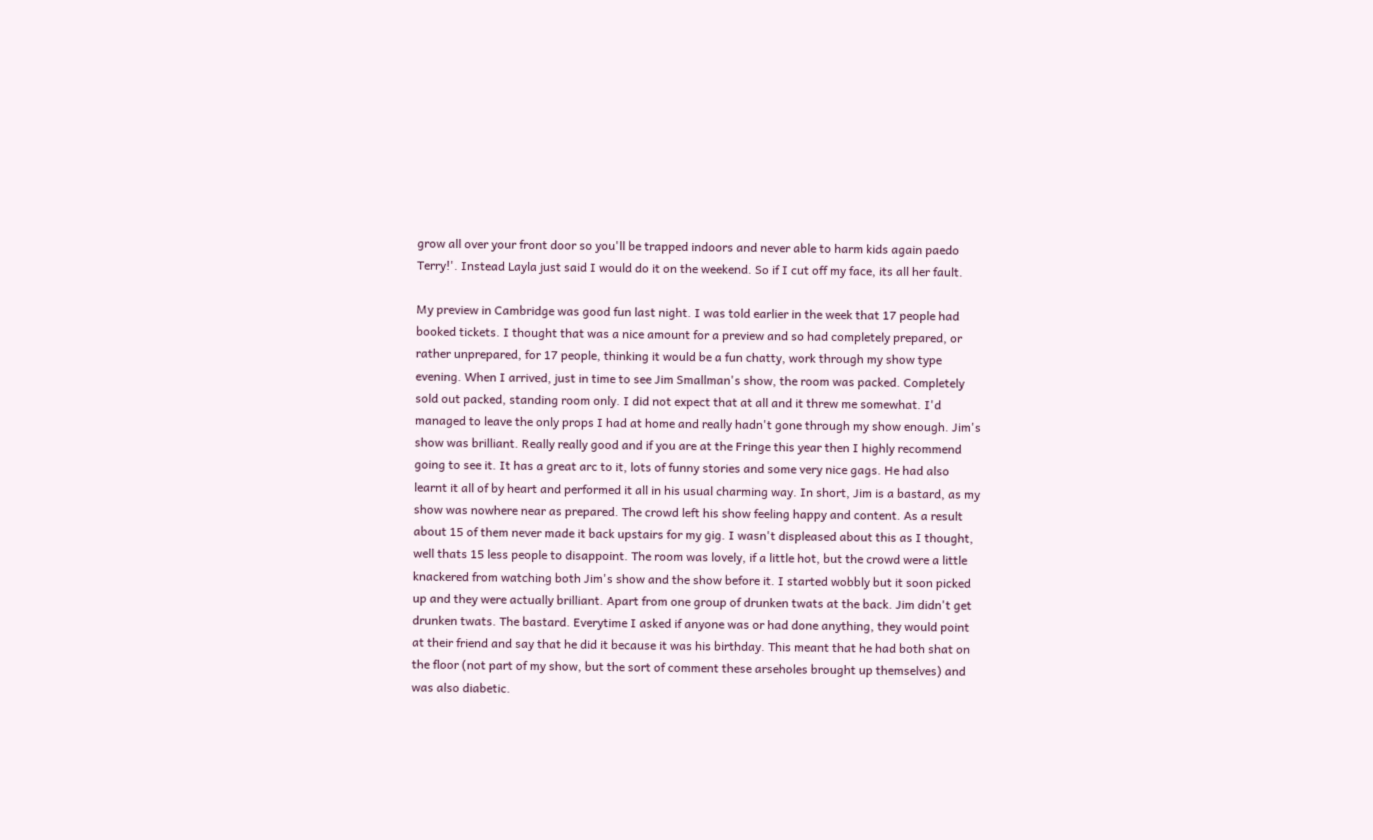grow all over your front door so you'll be trapped indoors and never able to harm kids again paedo Terry!'. Instead Layla just said I would do it on the weekend. So if I cut off my face, its all her fault.

My preview in Cambridge was good fun last night. I was told earlier in the week that 17 people had booked tickets. I thought that was a nice amount for a preview and so had completely prepared, or rather unprepared, for 17 people, thinking it would be a fun chatty, work through my show type evening. When I arrived, just in time to see Jim Smallman's show, the room was packed. Completely sold out packed, standing room only. I did not expect that at all and it threw me somewhat. I'd managed to leave the only props I had at home and really hadn't gone through my show enough. Jim's show was brilliant. Really really good and if you are at the Fringe this year then I highly recommend going to see it. It has a great arc to it, lots of funny stories and some very nice gags. He had also learnt it all of by heart and performed it all in his usual charming way. In short, Jim is a bastard, as my show was nowhere near as prepared. The crowd left his show feeling happy and content. As a result about 15 of them never made it back upstairs for my gig. I wasn't displeased about this as I thought, well thats 15 less people to disappoint. The room was lovely, if a little hot, but the crowd were a little knackered from watching both Jim's show and the show before it. I started wobbly but it soon picked up and they were actually brilliant. Apart from one group of drunken twats at the back. Jim didn't get drunken twats. The bastard. Everytime I asked if anyone was or had done anything, they would point at their friend and say that he did it because it was his birthday. This meant that he had both shat on the floor (not part of my show, but the sort of comment these arseholes brought up themselves) and was also diabetic.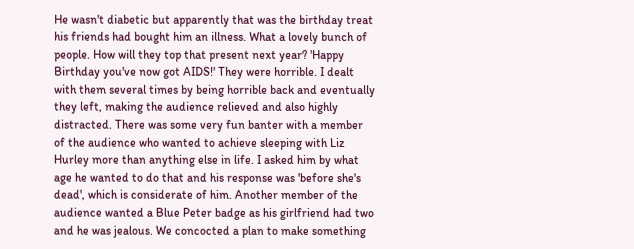He wasn't diabetic but apparently that was the birthday treat his friends had bought him an illness. What a lovely bunch of people. How will they top that present next year? 'Happy Birthday you've now got AIDS!' They were horrible. I dealt with them several times by being horrible back and eventually they left, making the audience relieved and also highly distracted. There was some very fun banter with a member of the audience who wanted to achieve sleeping with Liz Hurley more than anything else in life. I asked him by what age he wanted to do that and his response was 'before she's dead', which is considerate of him. Another member of the audience wanted a Blue Peter badge as his girlfriend had two and he was jealous. We concocted a plan to make something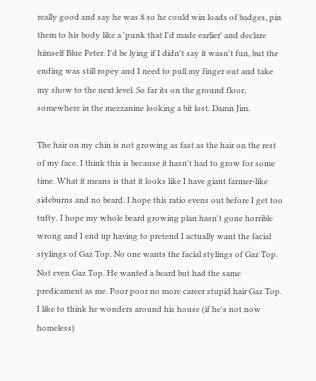really good and say he was 8 so he could win loads of badges, pin them to his body like a 'punk that I'd made earlier' and declare himself Blue Peter. I'd be lying if I didn't say it wasn't fun, but the ending was still ropey and I need to pull my finger out and take my show to the next level. So far its on the ground floor, somewhere in the mezzanine looking a bit lost. Damn Jim.

The hair on my chin is not growing as fast as the hair on the rest of my face. I think this is because it hasn't had to grow for some time. What it means is that it looks like I have giant farmer-like sideburns and no beard. I hope this ratio evens out before I get too tufty. I hope my whole beard growing plan hasn't gone horrible wrong and I end up having to pretend I actually want the facial stylings of Gaz Top. No one wants the facial stylings of Gaz Top. Not even Gaz Top. He wanted a beard but had the same predicament as me. Poor poor no more career stupid hair Gaz Top. I like to think he wonders around his house (if he's not now homeless)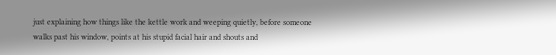just explaining how things like the kettle work and weeping quietly, before someone walks past his window, points at his stupid facial hair and shouts and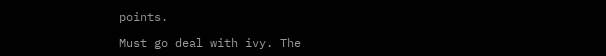points.

Must go deal with ivy. The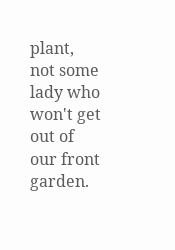plant, not some lady who won't get out of our front garden.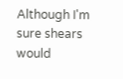Although I'm sure shears would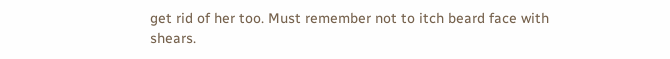get rid of her too. Must remember not to itch beard face with shears.